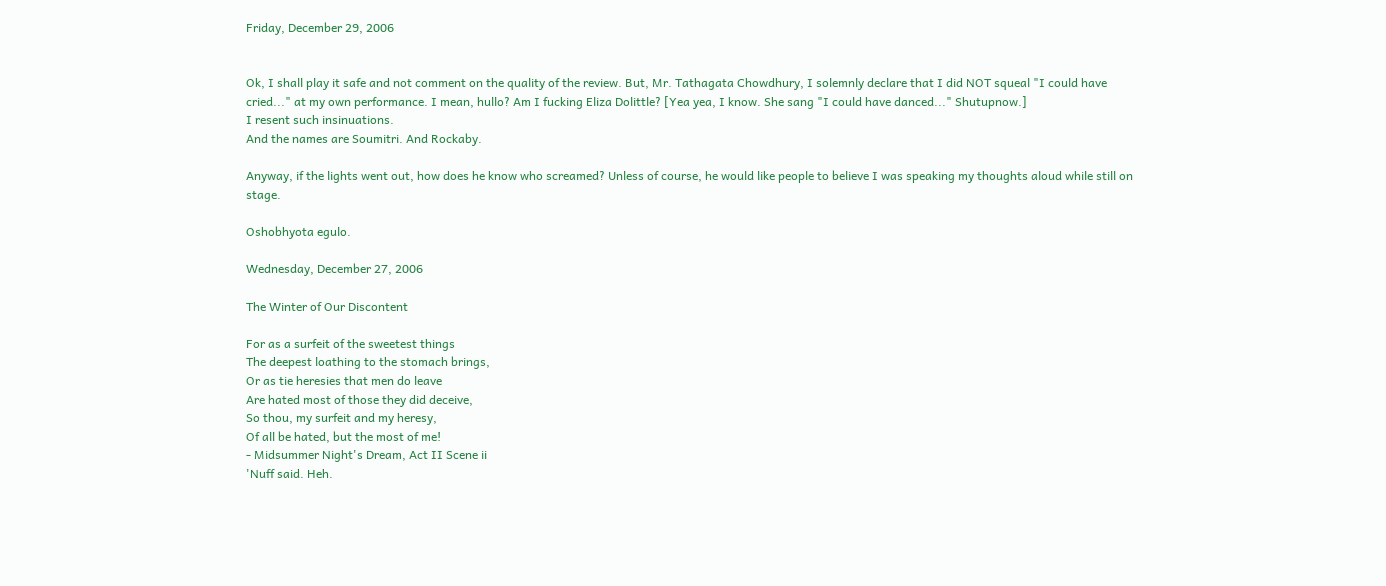Friday, December 29, 2006


Ok, I shall play it safe and not comment on the quality of the review. But, Mr. Tathagata Chowdhury, I solemnly declare that I did NOT squeal "I could have cried..." at my own performance. I mean, hullo? Am I fucking Eliza Dolittle? [Yea yea, I know. She sang "I could have danced..." Shutupnow.]
I resent such insinuations.
And the names are Soumitri. And Rockaby.

Anyway, if the lights went out, how does he know who screamed? Unless of course, he would like people to believe I was speaking my thoughts aloud while still on stage.

Oshobhyota egulo.

Wednesday, December 27, 2006

The Winter of Our Discontent

For as a surfeit of the sweetest things
The deepest loathing to the stomach brings,
Or as tie heresies that men do leave
Are hated most of those they did deceive,
So thou, my surfeit and my heresy,
Of all be hated, but the most of me!
- Midsummer Night's Dream, Act II Scene ii
'Nuff said. Heh.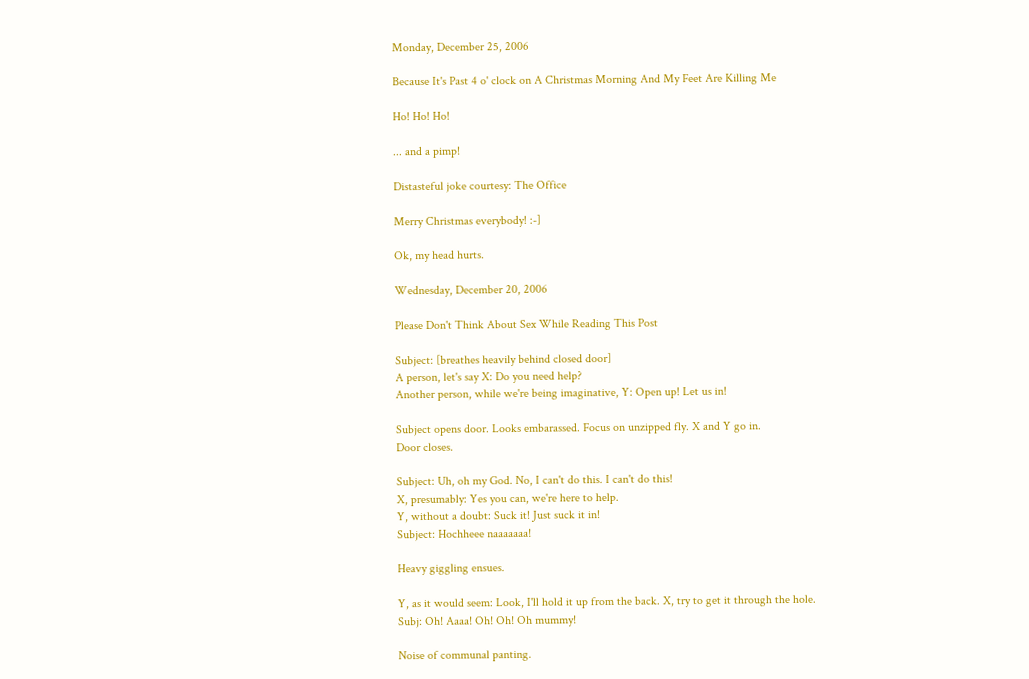Monday, December 25, 2006

Because It's Past 4 o' clock on A Christmas Morning And My Feet Are Killing Me

Ho! Ho! Ho!

... and a pimp!

Distasteful joke courtesy: The Office

Merry Christmas everybody! :-]

Ok, my head hurts.

Wednesday, December 20, 2006

Please Don't Think About Sex While Reading This Post

Subject: [breathes heavily behind closed door]
A person, let's say X: Do you need help?
Another person, while we're being imaginative, Y: Open up! Let us in!

Subject opens door. Looks embarassed. Focus on unzipped fly. X and Y go in.
Door closes.

Subject: Uh, oh my God. No, I can't do this. I can't do this!
X, presumably: Yes you can, we're here to help.
Y, without a doubt: Suck it! Just suck it in!
Subject: Hochheee naaaaaaa!

Heavy giggling ensues.

Y, as it would seem: Look, I'll hold it up from the back. X, try to get it through the hole.
Subj: Oh! Aaaa! Oh! Oh! Oh mummy!

Noise of communal panting.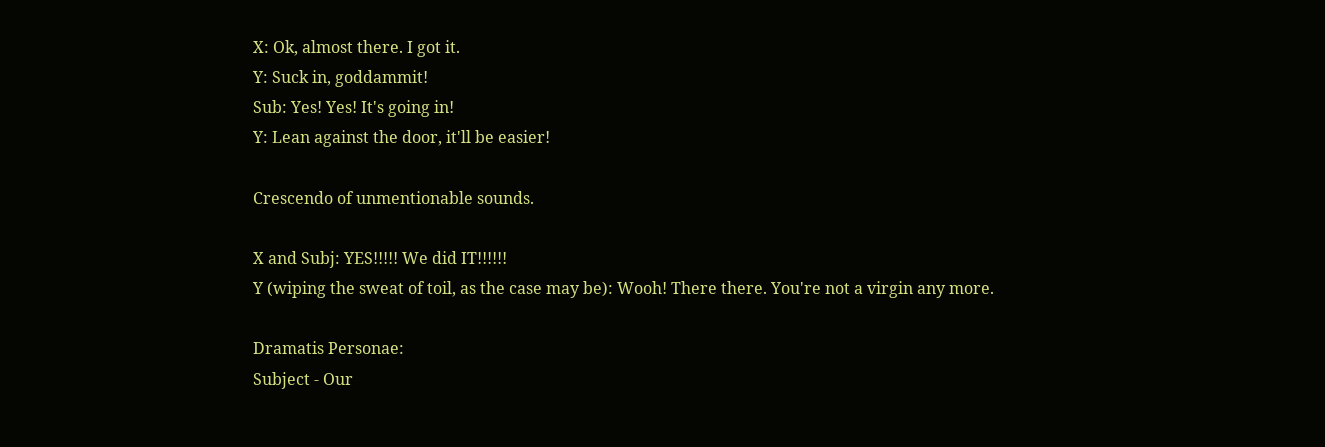X: Ok, almost there. I got it.
Y: Suck in, goddammit!
Sub: Yes! Yes! It's going in!
Y: Lean against the door, it'll be easier!

Crescendo of unmentionable sounds.

X and Subj: YES!!!!! We did IT!!!!!!
Y (wiping the sweat of toil, as the case may be): Wooh! There there. You're not a virgin any more.

Dramatis Personae:
Subject - Our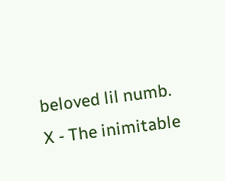beloved lil numb.
X - The inimitable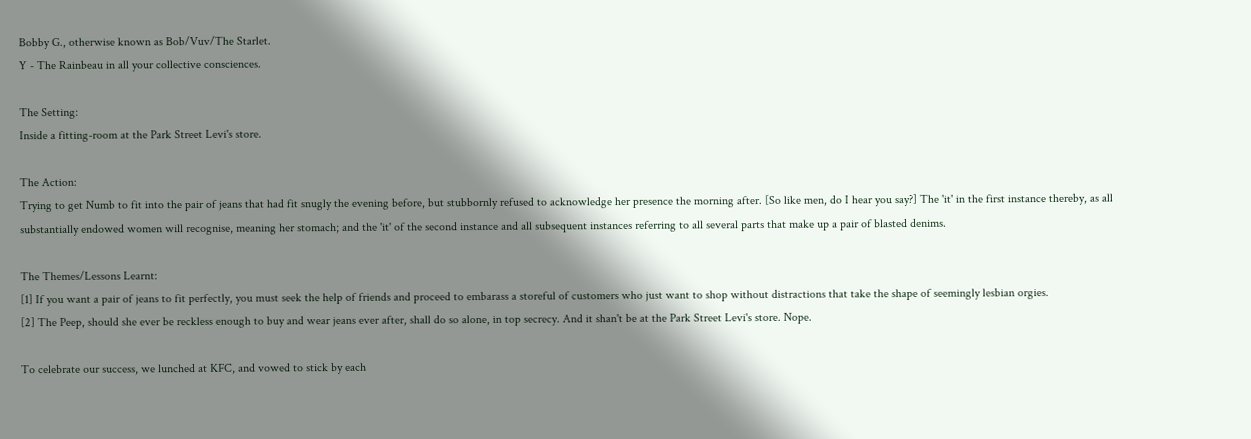Bobby G., otherwise known as Bob/Vuv/The Starlet.
Y - The Rainbeau in all your collective consciences.

The Setting:
Inside a fitting-room at the Park Street Levi's store.

The Action:
Trying to get Numb to fit into the pair of jeans that had fit snugly the evening before, but stubbornly refused to acknowledge her presence the morning after. [So like men, do I hear you say?] The 'it' in the first instance thereby, as all substantially endowed women will recognise, meaning her stomach; and the 'it' of the second instance and all subsequent instances referring to all several parts that make up a pair of blasted denims.

The Themes/Lessons Learnt:
[1] If you want a pair of jeans to fit perfectly, you must seek the help of friends and proceed to embarass a storeful of customers who just want to shop without distractions that take the shape of seemingly lesbian orgies.
[2] The Peep, should she ever be reckless enough to buy and wear jeans ever after, shall do so alone, in top secrecy. And it shan't be at the Park Street Levi's store. Nope.

To celebrate our success, we lunched at KFC, and vowed to stick by each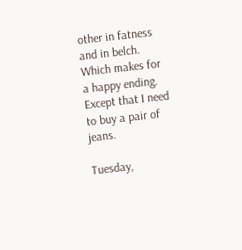other in fatness and in belch.
Which makes for a happy ending. Except that I need to buy a pair of jeans.

Tuesday,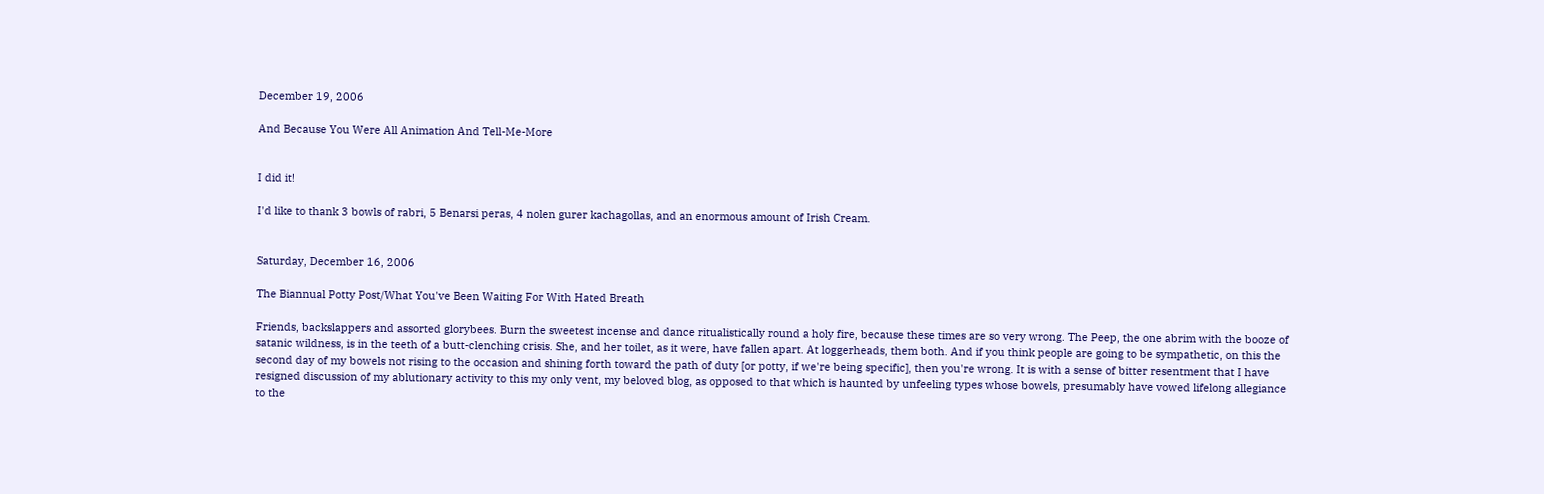December 19, 2006

And Because You Were All Animation And Tell-Me-More


I did it!

I'd like to thank 3 bowls of rabri, 5 Benarsi peras, 4 nolen gurer kachagollas, and an enormous amount of Irish Cream.


Saturday, December 16, 2006

The Biannual Potty Post/What You've Been Waiting For With Hated Breath

Friends, backslappers and assorted glorybees. Burn the sweetest incense and dance ritualistically round a holy fire, because these times are so very wrong. The Peep, the one abrim with the booze of satanic wildness, is in the teeth of a butt-clenching crisis. She, and her toilet, as it were, have fallen apart. At loggerheads, them both. And if you think people are going to be sympathetic, on this the second day of my bowels not rising to the occasion and shining forth toward the path of duty [or potty, if we're being specific], then you're wrong. It is with a sense of bitter resentment that I have resigned discussion of my ablutionary activity to this my only vent, my beloved blog, as opposed to that which is haunted by unfeeling types whose bowels, presumably have vowed lifelong allegiance to the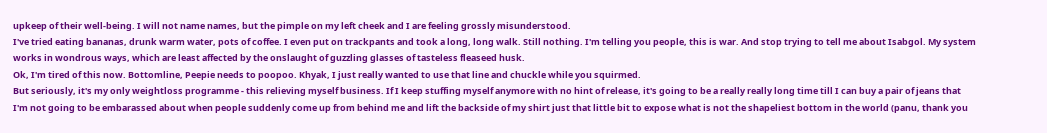upkeep of their well-being. I will not name names, but the pimple on my left cheek and I are feeling grossly misunderstood.
I've tried eating bananas, drunk warm water, pots of coffee. I even put on trackpants and took a long, long walk. Still nothing. I'm telling you people, this is war. And stop trying to tell me about Isabgol. My system works in wondrous ways, which are least affected by the onslaught of guzzling glasses of tasteless fleaseed husk.
Ok, I'm tired of this now. Bottomline, Peepie needs to poopoo. Khyak, I just really wanted to use that line and chuckle while you squirmed.
But seriously, it's my only weightloss programme - this relieving myself business. If I keep stuffing myself anymore with no hint of release, it's going to be a really really long time till I can buy a pair of jeans that I'm not going to be embarassed about when people suddenly come up from behind me and lift the backside of my shirt just that little bit to expose what is not the shapeliest bottom in the world (panu, thank you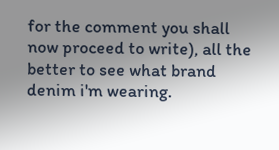for the comment you shall now proceed to write), all the better to see what brand denim i'm wearing.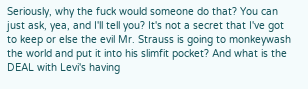Seriously, why the fuck would someone do that? You can just ask, yea, and I'll tell you? It's not a secret that I've got to keep or else the evil Mr. Strauss is going to monkeywash the world and put it into his slimfit pocket? And what is the DEAL with Levi's having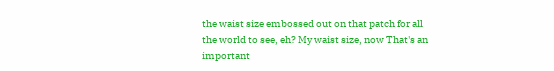the waist size embossed out on that patch for all the world to see, eh? My waist size, now That's an important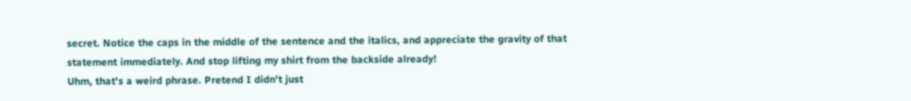secret. Notice the caps in the middle of the sentence and the italics, and appreciate the gravity of that statement immediately. And stop lifting my shirt from the backside already!
Uhm, that's a weird phrase. Pretend I didn't just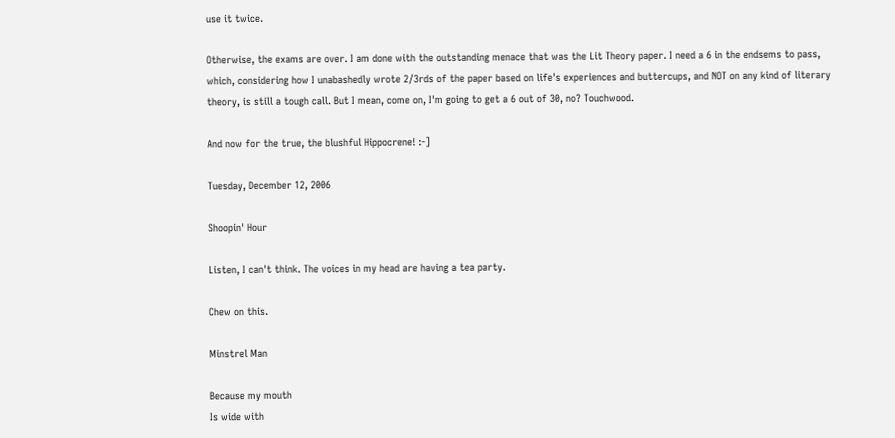use it twice.

Otherwise, the exams are over. I am done with the outstanding menace that was the Lit Theory paper. I need a 6 in the endsems to pass, which, considering how I unabashedly wrote 2/3rds of the paper based on life's experiences and buttercups, and NOT on any kind of literary theory, is still a tough call. But I mean, come on, I'm going to get a 6 out of 30, no? Touchwood.

And now for the true, the blushful Hippocrene! :-]

Tuesday, December 12, 2006

Shoopin' Hour

Listen, I can't think. The voices in my head are having a tea party.

Chew on this.

Minstrel Man

Because my mouth
Is wide with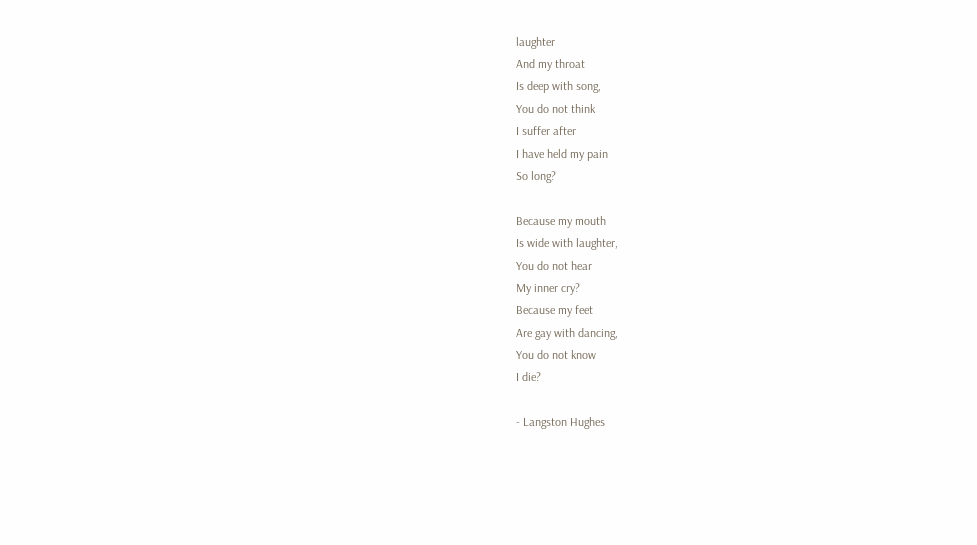laughter
And my throat
Is deep with song,
You do not think
I suffer after
I have held my pain
So long?

Because my mouth
Is wide with laughter,
You do not hear
My inner cry?
Because my feet
Are gay with dancing,
You do not know
I die?

- Langston Hughes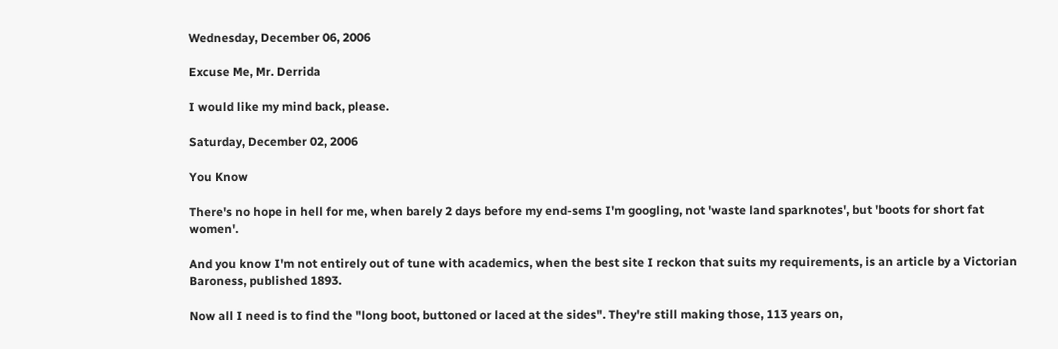Wednesday, December 06, 2006

Excuse Me, Mr. Derrida

I would like my mind back, please.

Saturday, December 02, 2006

You Know

There's no hope in hell for me, when barely 2 days before my end-sems I'm googling, not 'waste land sparknotes', but 'boots for short fat women'.

And you know I'm not entirely out of tune with academics, when the best site I reckon that suits my requirements, is an article by a Victorian Baroness, published 1893.

Now all I need is to find the "long boot, buttoned or laced at the sides". They're still making those, 113 years on,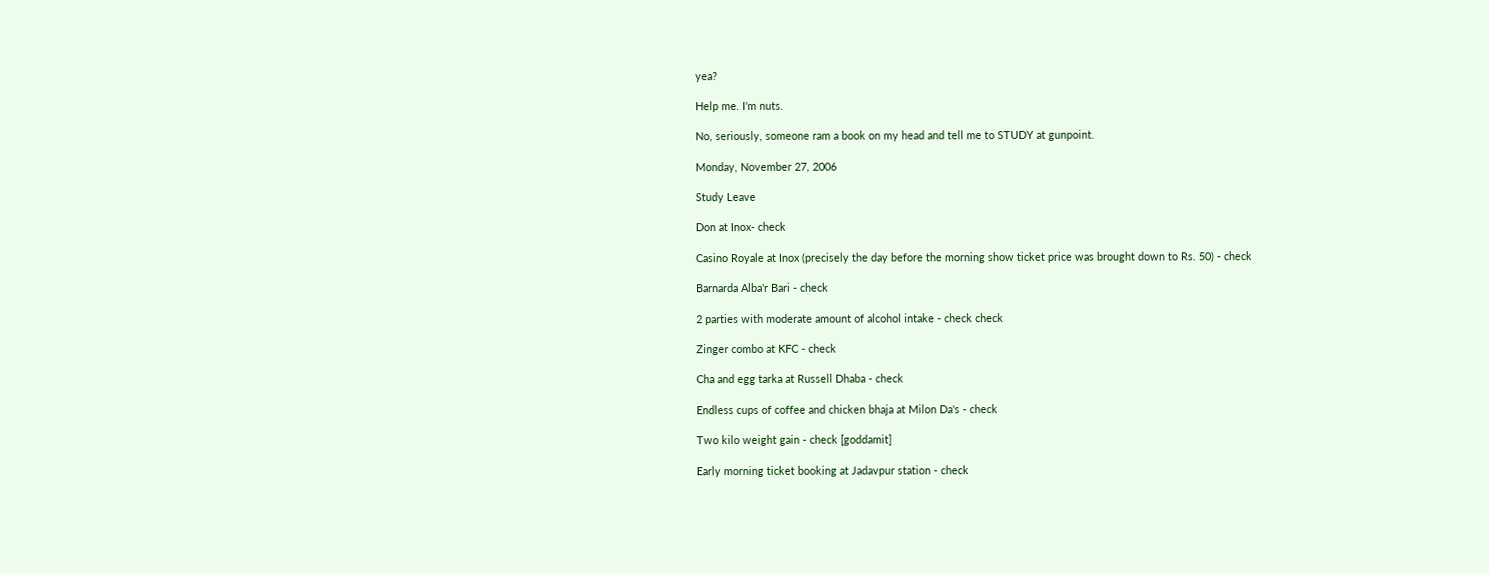yea?

Help me. I'm nuts.

No, seriously, someone ram a book on my head and tell me to STUDY at gunpoint.

Monday, November 27, 2006

Study Leave

Don at Inox- check

Casino Royale at Inox (precisely the day before the morning show ticket price was brought down to Rs. 50) - check

Barnarda Alba'r Bari - check

2 parties with moderate amount of alcohol intake - check check

Zinger combo at KFC - check

Cha and egg tarka at Russell Dhaba - check

Endless cups of coffee and chicken bhaja at Milon Da's - check

Two kilo weight gain - check [goddamit]

Early morning ticket booking at Jadavpur station - check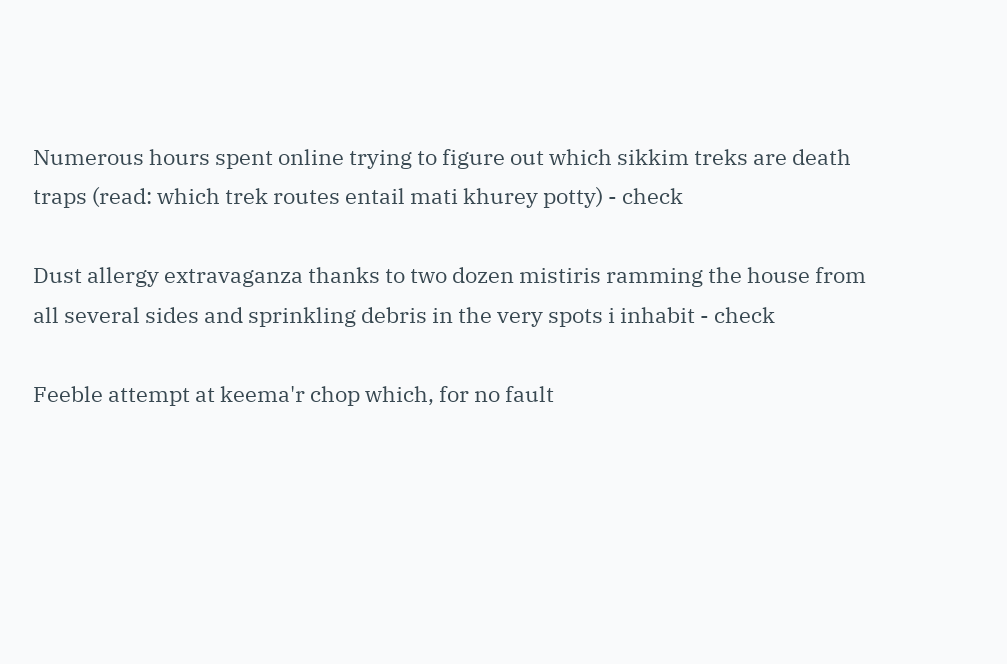Numerous hours spent online trying to figure out which sikkim treks are death traps (read: which trek routes entail mati khurey potty) - check

Dust allergy extravaganza thanks to two dozen mistiris ramming the house from all several sides and sprinkling debris in the very spots i inhabit - check

Feeble attempt at keema'r chop which, for no fault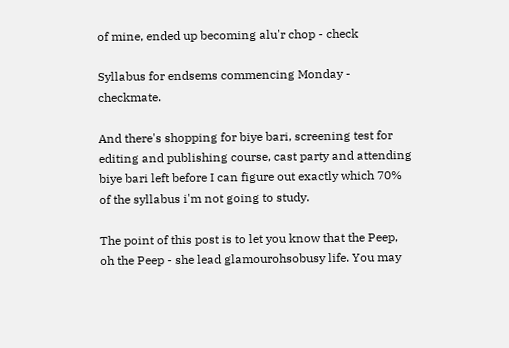of mine, ended up becoming alu'r chop - check

Syllabus for endsems commencing Monday - checkmate.

And there's shopping for biye bari, screening test for editing and publishing course, cast party and attending biye bari left before I can figure out exactly which 70% of the syllabus i'm not going to study.

The point of this post is to let you know that the Peep, oh the Peep - she lead glamourohsobusy life. You may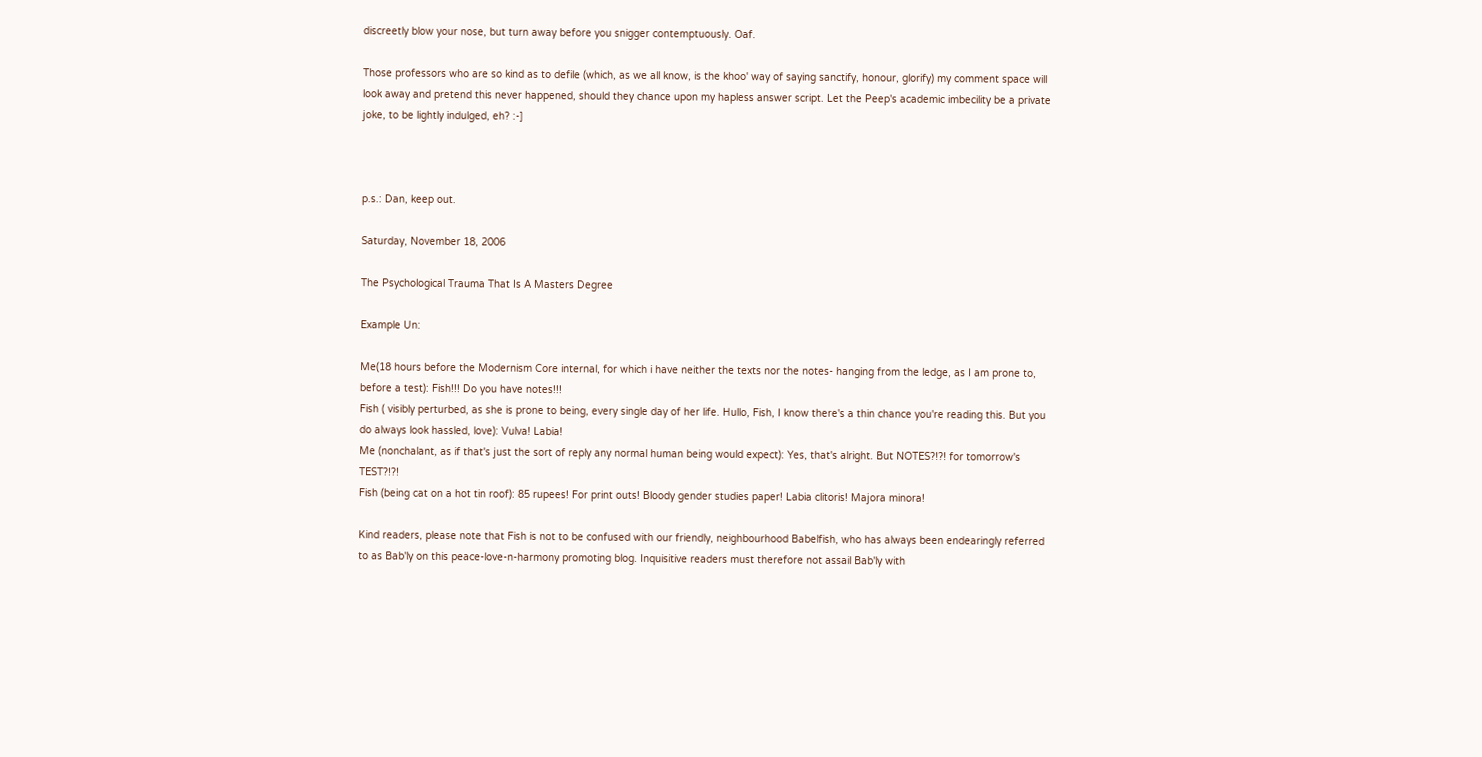discreetly blow your nose, but turn away before you snigger contemptuously. Oaf.

Those professors who are so kind as to defile (which, as we all know, is the khoo' way of saying sanctify, honour, glorify) my comment space will look away and pretend this never happened, should they chance upon my hapless answer script. Let the Peep's academic imbecility be a private joke, to be lightly indulged, eh? :-]



p.s.: Dan, keep out.

Saturday, November 18, 2006

The Psychological Trauma That Is A Masters Degree

Example Un:

Me(18 hours before the Modernism Core internal, for which i have neither the texts nor the notes- hanging from the ledge, as I am prone to, before a test): Fish!!! Do you have notes!!!
Fish ( visibly perturbed, as she is prone to being, every single day of her life. Hullo, Fish, I know there's a thin chance you're reading this. But you do always look hassled, love): Vulva! Labia!
Me (nonchalant, as if that's just the sort of reply any normal human being would expect): Yes, that's alright. But NOTES?!?! for tomorrow's TEST?!?!
Fish (being cat on a hot tin roof): 85 rupees! For print outs! Bloody gender studies paper! Labia clitoris! Majora minora!

Kind readers, please note that Fish is not to be confused with our friendly, neighbourhood Babelfish, who has always been endearingly referred to as Bab'ly on this peace-love-n-harmony promoting blog. Inquisitive readers must therefore not assail Bab'ly with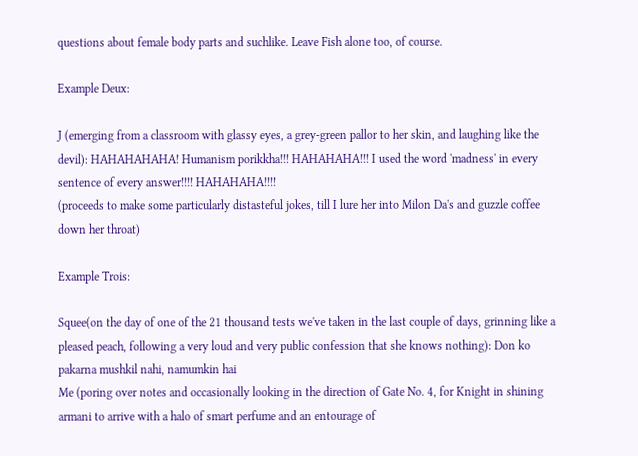questions about female body parts and suchlike. Leave Fish alone too, of course.

Example Deux:

J (emerging from a classroom with glassy eyes, a grey-green pallor to her skin, and laughing like the devil): HAHAHAHAHA! Humanism porikkha!!! HAHAHAHA!!! I used the word 'madness' in every sentence of every answer!!!! HAHAHAHA!!!!
(proceeds to make some particularly distasteful jokes, till I lure her into Milon Da's and guzzle coffee down her throat)

Example Trois:

Squee(on the day of one of the 21 thousand tests we've taken in the last couple of days, grinning like a pleased peach, following a very loud and very public confession that she knows nothing): Don ko pakarna mushkil nahi, namumkin hai
Me (poring over notes and occasionally looking in the direction of Gate No. 4, for Knight in shining armani to arrive with a halo of smart perfume and an entourage of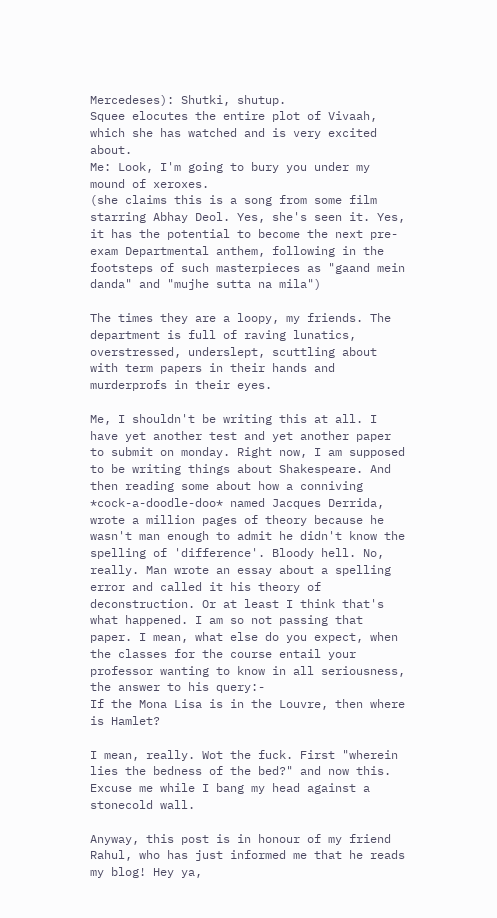Mercedeses): Shutki, shutup.
Squee elocutes the entire plot of Vivaah, which she has watched and is very excited about.
Me: Look, I'm going to bury you under my mound of xeroxes.
(she claims this is a song from some film starring Abhay Deol. Yes, she's seen it. Yes, it has the potential to become the next pre-exam Departmental anthem, following in the footsteps of such masterpieces as "gaand mein danda" and "mujhe sutta na mila")

The times they are a loopy, my friends. The department is full of raving lunatics, overstressed, underslept, scuttling about with term papers in their hands and murderprofs in their eyes.

Me, I shouldn't be writing this at all. I have yet another test and yet another paper to submit on monday. Right now, I am supposed to be writing things about Shakespeare. And then reading some about how a conniving *cock-a-doodle-doo* named Jacques Derrida, wrote a million pages of theory because he wasn't man enough to admit he didn't know the spelling of 'difference'. Bloody hell. No, really. Man wrote an essay about a spelling error and called it his theory of deconstruction. Or at least I think that's what happened. I am so not passing that paper. I mean, what else do you expect, when the classes for the course entail your professor wanting to know in all seriousness, the answer to his query:-
If the Mona Lisa is in the Louvre, then where is Hamlet?

I mean, really. Wot the fuck. First "wherein lies the bedness of the bed?" and now this.
Excuse me while I bang my head against a stonecold wall.

Anyway, this post is in honour of my friend Rahul, who has just informed me that he reads my blog! Hey ya,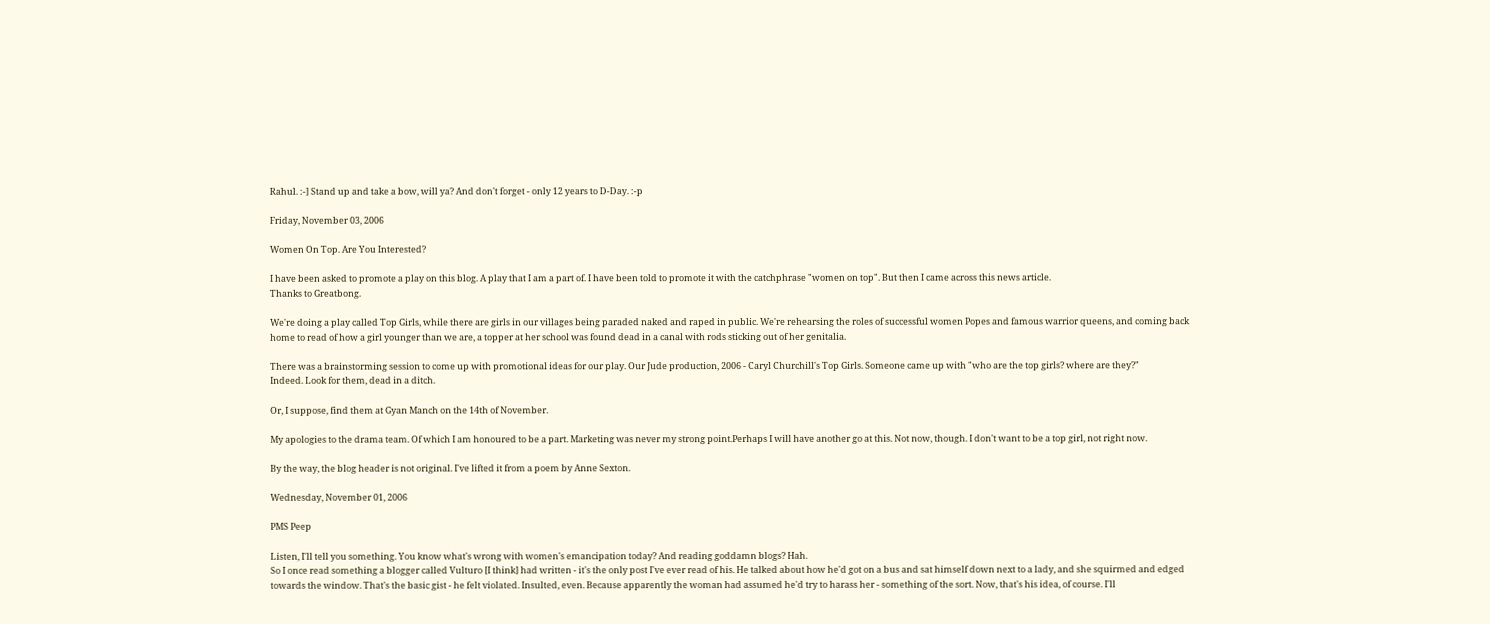Rahul. :-] Stand up and take a bow, will ya? And don't forget - only 12 years to D-Day. :-p

Friday, November 03, 2006

Women On Top. Are You Interested?

I have been asked to promote a play on this blog. A play that I am a part of. I have been told to promote it with the catchphrase "women on top". But then I came across this news article.
Thanks to Greatbong.

We're doing a play called Top Girls, while there are girls in our villages being paraded naked and raped in public. We're rehearsing the roles of successful women Popes and famous warrior queens, and coming back home to read of how a girl younger than we are, a topper at her school was found dead in a canal with rods sticking out of her genitalia.

There was a brainstorming session to come up with promotional ideas for our play. Our Jude production, 2006 - Caryl Churchill's Top Girls. Someone came up with "who are the top girls? where are they?"
Indeed. Look for them, dead in a ditch.

Or, I suppose, find them at Gyan Manch on the 14th of November.

My apologies to the drama team. Of which I am honoured to be a part. Marketing was never my strong point.Perhaps I will have another go at this. Not now, though. I don't want to be a top girl, not right now.

By the way, the blog header is not original. I've lifted it from a poem by Anne Sexton.

Wednesday, November 01, 2006

PMS Peep

Listen, I'll tell you something. You know what's wrong with women's emancipation today? And reading goddamn blogs? Hah.
So I once read something a blogger called Vulturo [I think] had written - it's the only post I've ever read of his. He talked about how he'd got on a bus and sat himself down next to a lady, and she squirmed and edged towards the window. That's the basic gist - he felt violated. Insulted, even. Because apparently the woman had assumed he'd try to harass her - something of the sort. Now, that's his idea, of course. I'll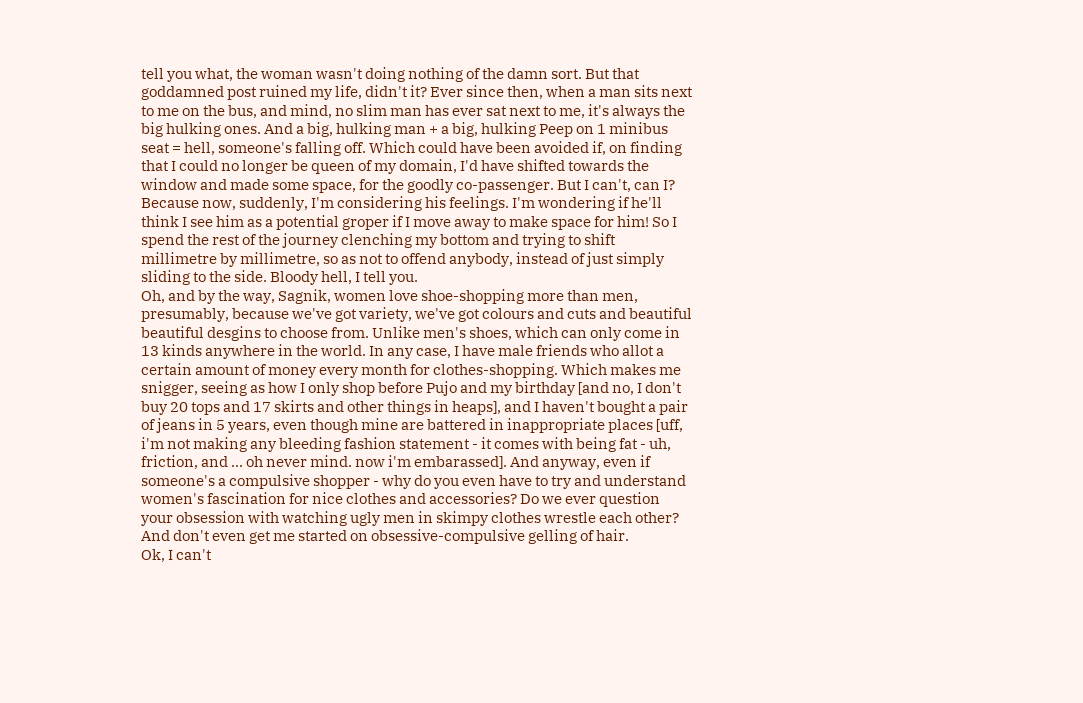tell you what, the woman wasn't doing nothing of the damn sort. But that goddamned post ruined my life, didn't it? Ever since then, when a man sits next to me on the bus, and mind, no slim man has ever sat next to me, it's always the big hulking ones. And a big, hulking man + a big, hulking Peep on 1 minibus seat = hell, someone's falling off. Which could have been avoided if, on finding that I could no longer be queen of my domain, I'd have shifted towards the window and made some space, for the goodly co-passenger. But I can't, can I? Because now, suddenly, I'm considering his feelings. I'm wondering if he'll think I see him as a potential groper if I move away to make space for him! So I spend the rest of the journey clenching my bottom and trying to shift millimetre by millimetre, so as not to offend anybody, instead of just simply sliding to the side. Bloody hell, I tell you.
Oh, and by the way, Sagnik, women love shoe-shopping more than men, presumably, because we've got variety, we've got colours and cuts and beautiful beautiful desgins to choose from. Unlike men's shoes, which can only come in 13 kinds anywhere in the world. In any case, I have male friends who allot a certain amount of money every month for clothes-shopping. Which makes me snigger, seeing as how I only shop before Pujo and my birthday [and no, I don't buy 20 tops and 17 skirts and other things in heaps], and I haven't bought a pair of jeans in 5 years, even though mine are battered in inappropriate places [uff, i'm not making any bleeding fashion statement - it comes with being fat - uh, friction, and ... oh never mind. now i'm embarassed]. And anyway, even if someone's a compulsive shopper - why do you even have to try and understand women's fascination for nice clothes and accessories? Do we ever question your obsession with watching ugly men in skimpy clothes wrestle each other? And don't even get me started on obsessive-compulsive gelling of hair.
Ok, I can't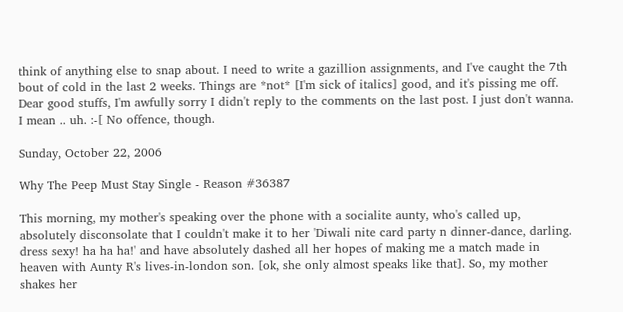think of anything else to snap about. I need to write a gazillion assignments, and I've caught the 7th bout of cold in the last 2 weeks. Things are *not* [I'm sick of italics] good, and it's pissing me off.
Dear good stuffs, I'm awfully sorry I didn't reply to the comments on the last post. I just don't wanna. I mean .. uh. :-[ No offence, though.

Sunday, October 22, 2006

Why The Peep Must Stay Single - Reason #36387

This morning, my mother's speaking over the phone with a socialite aunty, who's called up, absolutely disconsolate that I couldn't make it to her 'Diwali nite card party n dinner-dance, darling. dress sexy! ha ha ha!' and have absolutely dashed all her hopes of making me a match made in heaven with Aunty R's lives-in-london son. [ok, she only almost speaks like that]. So, my mother shakes her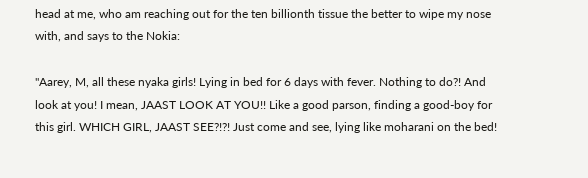head at me, who am reaching out for the ten billionth tissue the better to wipe my nose with, and says to the Nokia:

"Aarey, M, all these nyaka girls! Lying in bed for 6 days with fever. Nothing to do?! And look at you! I mean, JAAST LOOK AT YOU!! Like a good parson, finding a good-boy for this girl. WHICH GIRL, JAAST SEE?!?! Just come and see, lying like moharani on the bed!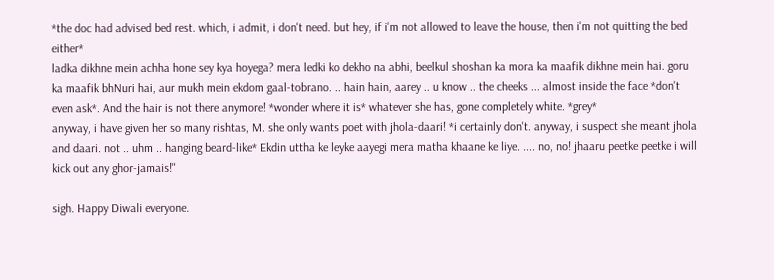*the doc had advised bed rest. which, i admit, i don't need. but hey, if i'm not allowed to leave the house, then i'm not quitting the bed either*
ladka dikhne mein achha hone sey kya hoyega? mera ledki ko dekho na abhi, beelkul shoshan ka mora ka maafik dikhne mein hai. goru ka maafik bhNuri hai, aur mukh mein ekdom gaal-tobrano. .. hain hain, aarey .. u know .. the cheeks ... almost inside the face *don't even ask*. And the hair is not there anymore! *wonder where it is* whatever she has, gone completely white. *grey*
anyway, i have given her so many rishtas, M. she only wants poet with jhola-daari! *i certainly don't. anyway, i suspect she meant jhola and daari. not .. uhm .. hanging beard-like* Ekdin uttha ke leyke aayegi mera matha khaane ke liye. .... no, no! jhaaru peetke peetke i will kick out any ghor-jamais!"

sigh. Happy Diwali everyone.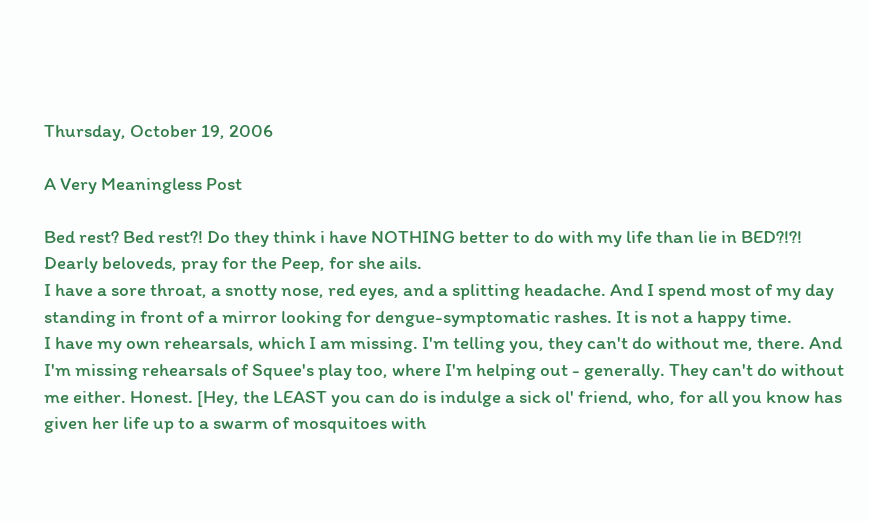Thursday, October 19, 2006

A Very Meaningless Post

Bed rest? Bed rest?! Do they think i have NOTHING better to do with my life than lie in BED?!?!
Dearly beloveds, pray for the Peep, for she ails.
I have a sore throat, a snotty nose, red eyes, and a splitting headache. And I spend most of my day standing in front of a mirror looking for dengue-symptomatic rashes. It is not a happy time.
I have my own rehearsals, which I am missing. I'm telling you, they can't do without me, there. And I'm missing rehearsals of Squee's play too, where I'm helping out - generally. They can't do without me either. Honest. [Hey, the LEAST you can do is indulge a sick ol' friend, who, for all you know has given her life up to a swarm of mosquitoes with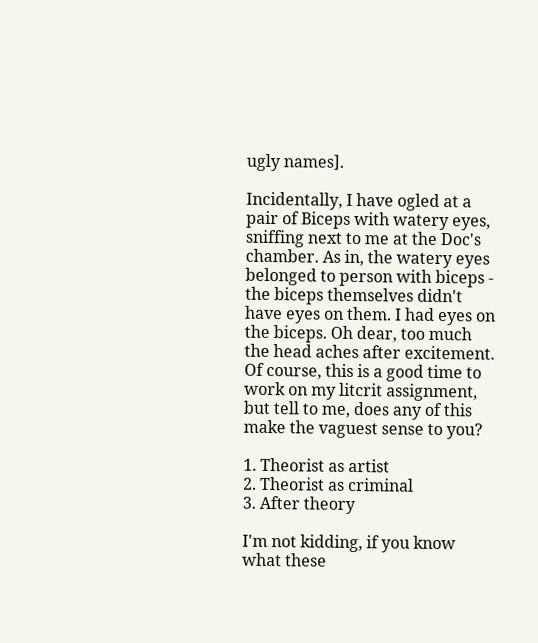ugly names].

Incidentally, I have ogled at a pair of Biceps with watery eyes, sniffing next to me at the Doc's chamber. As in, the watery eyes belonged to person with biceps - the biceps themselves didn't have eyes on them. I had eyes on the biceps. Oh dear, too much the head aches after excitement.
Of course, this is a good time to work on my litcrit assignment, but tell to me, does any of this make the vaguest sense to you?

1. Theorist as artist
2. Theorist as criminal
3. After theory

I'm not kidding, if you know what these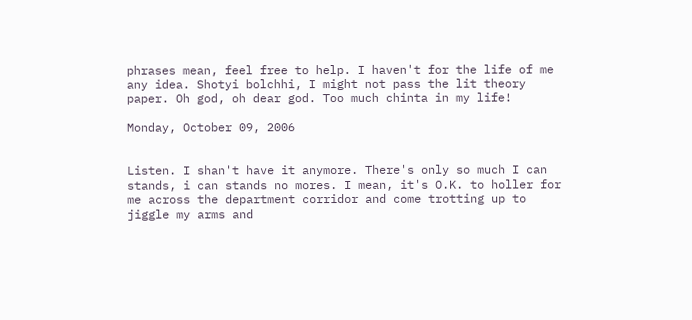phrases mean, feel free to help. I haven't for the life of me any idea. Shotyi bolchhi, I might not pass the lit theory paper. Oh god, oh dear god. Too much chinta in my life!

Monday, October 09, 2006


Listen. I shan't have it anymore. There's only so much I can stands, i can stands no mores. I mean, it's O.K. to holler for me across the department corridor and come trotting up to jiggle my arms and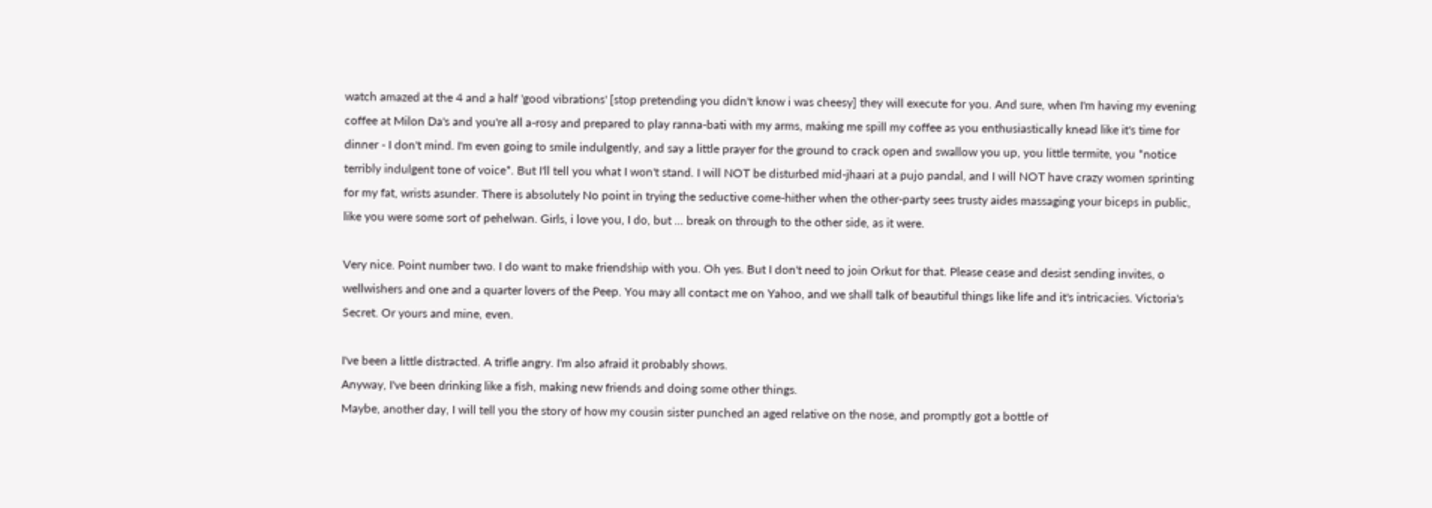watch amazed at the 4 and a half 'good vibrations' [stop pretending you didn't know i was cheesy] they will execute for you. And sure, when I'm having my evening coffee at Milon Da's and you're all a-rosy and prepared to play ranna-bati with my arms, making me spill my coffee as you enthusiastically knead like it's time for dinner - I don't mind. I'm even going to smile indulgently, and say a little prayer for the ground to crack open and swallow you up, you little termite, you *notice terribly indulgent tone of voice*. But I'll tell you what I won't stand. I will NOT be disturbed mid-jhaari at a pujo pandal, and I will NOT have crazy women sprinting for my fat, wrists asunder. There is absolutely No point in trying the seductive come-hither when the other-party sees trusty aides massaging your biceps in public, like you were some sort of pehelwan. Girls, i love you, I do, but ... break on through to the other side, as it were.

Very nice. Point number two. I do want to make friendship with you. Oh yes. But I don't need to join Orkut for that. Please cease and desist sending invites, o wellwishers and one and a quarter lovers of the Peep. You may all contact me on Yahoo, and we shall talk of beautiful things like life and it's intricacies. Victoria's Secret. Or yours and mine, even.

I've been a little distracted. A trifle angry. I'm also afraid it probably shows.
Anyway, I've been drinking like a fish, making new friends and doing some other things.
Maybe, another day, I will tell you the story of how my cousin sister punched an aged relative on the nose, and promptly got a bottle of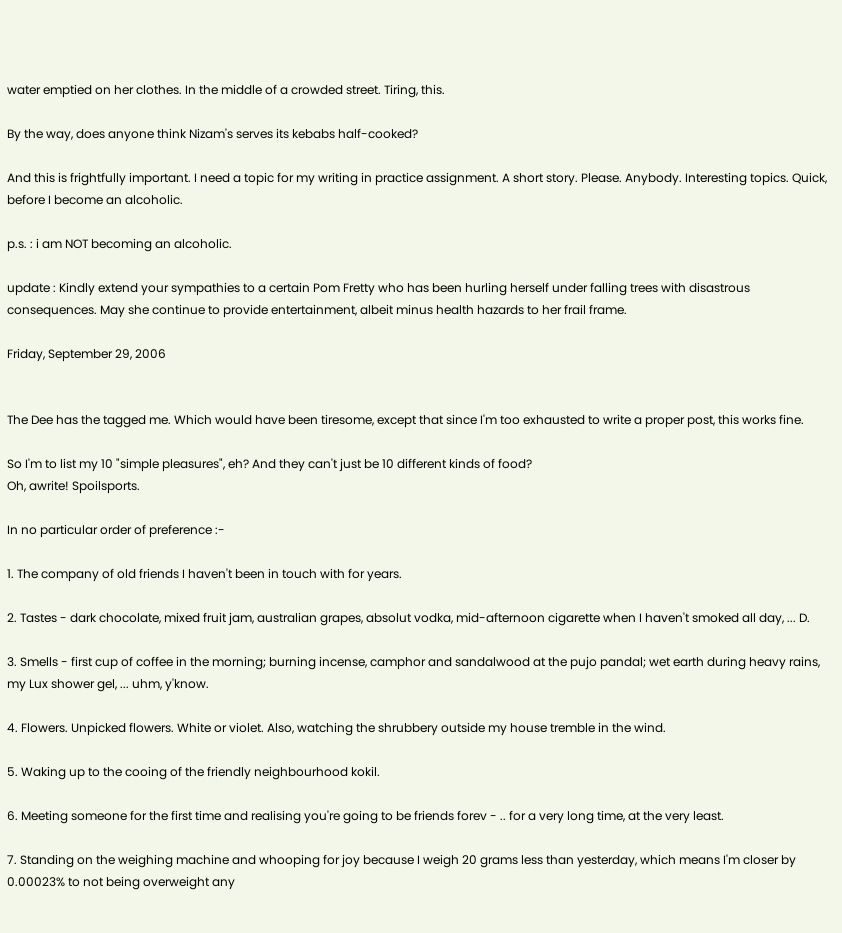water emptied on her clothes. In the middle of a crowded street. Tiring, this.

By the way, does anyone think Nizam's serves its kebabs half-cooked?

And this is frightfully important. I need a topic for my writing in practice assignment. A short story. Please. Anybody. Interesting topics. Quick, before I become an alcoholic.

p.s. : i am NOT becoming an alcoholic.

update : Kindly extend your sympathies to a certain Pom Fretty who has been hurling herself under falling trees with disastrous consequences. May she continue to provide entertainment, albeit minus health hazards to her frail frame.

Friday, September 29, 2006


The Dee has the tagged me. Which would have been tiresome, except that since I'm too exhausted to write a proper post, this works fine.

So I'm to list my 10 "simple pleasures", eh? And they can't just be 10 different kinds of food?
Oh, awrite! Spoilsports.

In no particular order of preference :-

1. The company of old friends I haven't been in touch with for years.

2. Tastes - dark chocolate, mixed fruit jam, australian grapes, absolut vodka, mid-afternoon cigarette when I haven't smoked all day, ... D.

3. Smells - first cup of coffee in the morning; burning incense, camphor and sandalwood at the pujo pandal; wet earth during heavy rains, my Lux shower gel, ... uhm, y'know.

4. Flowers. Unpicked flowers. White or violet. Also, watching the shrubbery outside my house tremble in the wind.

5. Waking up to the cooing of the friendly neighbourhood kokil.

6. Meeting someone for the first time and realising you're going to be friends forev - .. for a very long time, at the very least.

7. Standing on the weighing machine and whooping for joy because I weigh 20 grams less than yesterday, which means I'm closer by 0.00023% to not being overweight any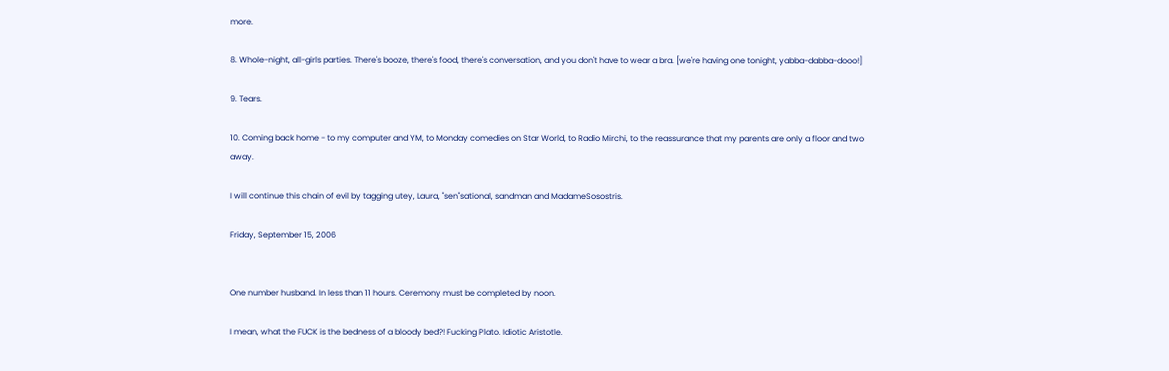more.

8. Whole-night, all-girls parties. There's booze, there's food, there's conversation, and you don't have to wear a bra. [we're having one tonight, yabba-dabba-dooo!]

9. Tears.

10. Coming back home - to my computer and YM, to Monday comedies on Star World, to Radio Mirchi, to the reassurance that my parents are only a floor and two away.

I will continue this chain of evil by tagging utey, Laura, "sen"sational, sandman and MadameSosostris.

Friday, September 15, 2006


One number husband. In less than 11 hours. Ceremony must be completed by noon.

I mean, what the FUCK is the bedness of a bloody bed?! Fucking Plato. Idiotic Aristotle.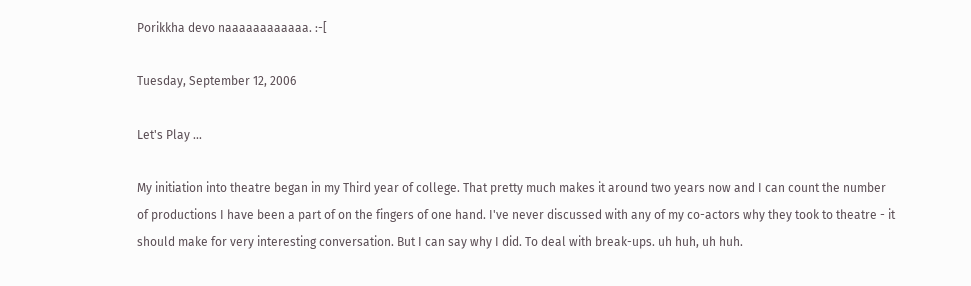Porikkha devo naaaaaaaaaaaa. :-[

Tuesday, September 12, 2006

Let's Play ...

My initiation into theatre began in my Third year of college. That pretty much makes it around two years now and I can count the number of productions I have been a part of on the fingers of one hand. I've never discussed with any of my co-actors why they took to theatre - it should make for very interesting conversation. But I can say why I did. To deal with break-ups. uh huh, uh huh.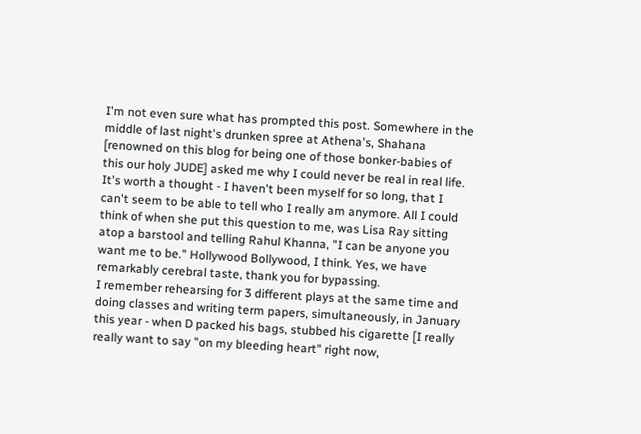I'm not even sure what has prompted this post. Somewhere in the middle of last night's drunken spree at Athena's, Shahana [renowned on this blog for being one of those bonker-babies of this our holy JUDE] asked me why I could never be real in real life. It's worth a thought - I haven't been myself for so long, that I can't seem to be able to tell who I really am anymore. All I could think of when she put this question to me, was Lisa Ray sitting atop a barstool and telling Rahul Khanna, "I can be anyone you want me to be." Hollywood Bollywood, I think. Yes, we have remarkably cerebral taste, thank you for bypassing.
I remember rehearsing for 3 different plays at the same time and doing classes and writing term papers, simultaneously, in January this year - when D packed his bags, stubbed his cigarette [I really really want to say "on my bleeding heart" right now,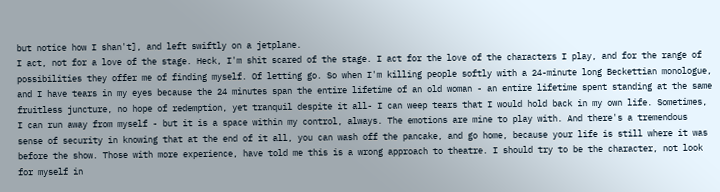but notice how I shan't], and left swiftly on a jetplane.
I act, not for a love of the stage. Heck, I'm shit scared of the stage. I act for the love of the characters I play, and for the range of possibilities they offer me of finding myself. Of letting go. So when I'm killing people softly with a 24-minute long Beckettian monologue, and I have tears in my eyes because the 24 minutes span the entire lifetime of an old woman - an entire lifetime spent standing at the same fruitless juncture, no hope of redemption, yet tranquil despite it all- I can weep tears that I would hold back in my own life. Sometimes, I can run away from myself - but it is a space within my control, always. The emotions are mine to play with. And there's a tremendous sense of security in knowing that at the end of it all, you can wash off the pancake, and go home, because your life is still where it was before the show. Those with more experience, have told me this is a wrong approach to theatre. I should try to be the character, not look for myself in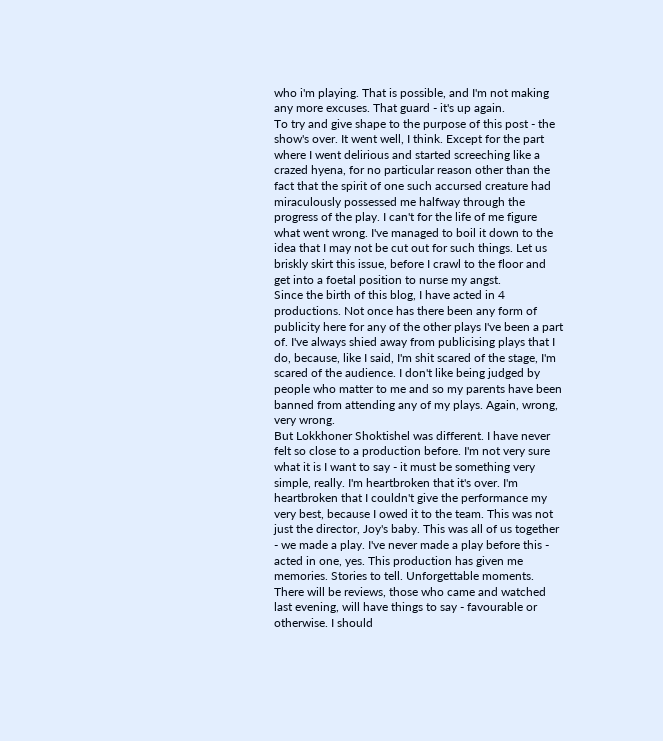who i'm playing. That is possible, and I'm not making any more excuses. That guard - it's up again.
To try and give shape to the purpose of this post - the show's over. It went well, I think. Except for the part where I went delirious and started screeching like a crazed hyena, for no particular reason other than the fact that the spirit of one such accursed creature had miraculously possessed me halfway through the progress of the play. I can't for the life of me figure what went wrong. I've managed to boil it down to the idea that I may not be cut out for such things. Let us briskly skirt this issue, before I crawl to the floor and get into a foetal position to nurse my angst.
Since the birth of this blog, I have acted in 4 productions. Not once has there been any form of publicity here for any of the other plays I've been a part of. I've always shied away from publicising plays that I do, because, like I said, I'm shit scared of the stage, I'm scared of the audience. I don't like being judged by people who matter to me and so my parents have been banned from attending any of my plays. Again, wrong, very wrong.
But Lokkhoner Shoktishel was different. I have never felt so close to a production before. I'm not very sure what it is I want to say - it must be something very simple, really. I'm heartbroken that it's over. I'm heartbroken that I couldn't give the performance my very best, because I owed it to the team. This was not just the director, Joy's baby. This was all of us together - we made a play. I've never made a play before this - acted in one, yes. This production has given me memories. Stories to tell. Unforgettable moments.
There will be reviews, those who came and watched last evening, will have things to say - favourable or otherwise. I should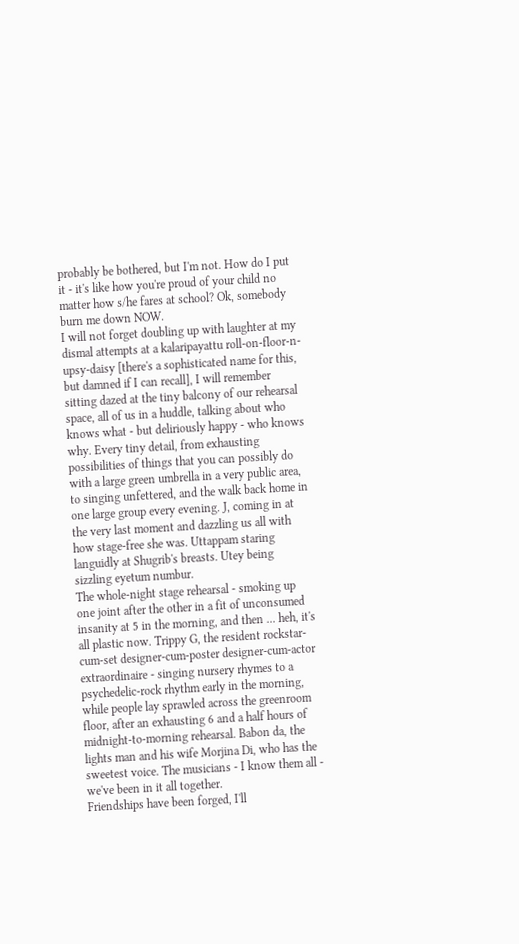probably be bothered, but I'm not. How do I put it - it's like how you're proud of your child no matter how s/he fares at school? Ok, somebody burn me down NOW.
I will not forget doubling up with laughter at my dismal attempts at a kalaripayattu roll-on-floor-n-upsy-daisy [there's a sophisticated name for this, but damned if I can recall], I will remember sitting dazed at the tiny balcony of our rehearsal space, all of us in a huddle, talking about who knows what - but deliriously happy - who knows why. Every tiny detail, from exhausting possibilities of things that you can possibly do with a large green umbrella in a very public area, to singing unfettered, and the walk back home in one large group every evening. J, coming in at the very last moment and dazzling us all with how stage-free she was. Uttappam staring languidly at Shugrib's breasts. Utey being sizzling eyetum numbur.
The whole-night stage rehearsal - smoking up one joint after the other in a fit of unconsumed insanity at 5 in the morning, and then ... heh, it's all plastic now. Trippy G, the resident rockstar-cum-set designer-cum-poster designer-cum-actor extraordinaire - singing nursery rhymes to a psychedelic-rock rhythm early in the morning, while people lay sprawled across the greenroom floor, after an exhausting 6 and a half hours of midnight-to-morning rehearsal. Babon da, the lights man and his wife Morjina Di, who has the sweetest voice. The musicians - I know them all - we've been in it all together.
Friendships have been forged, I'll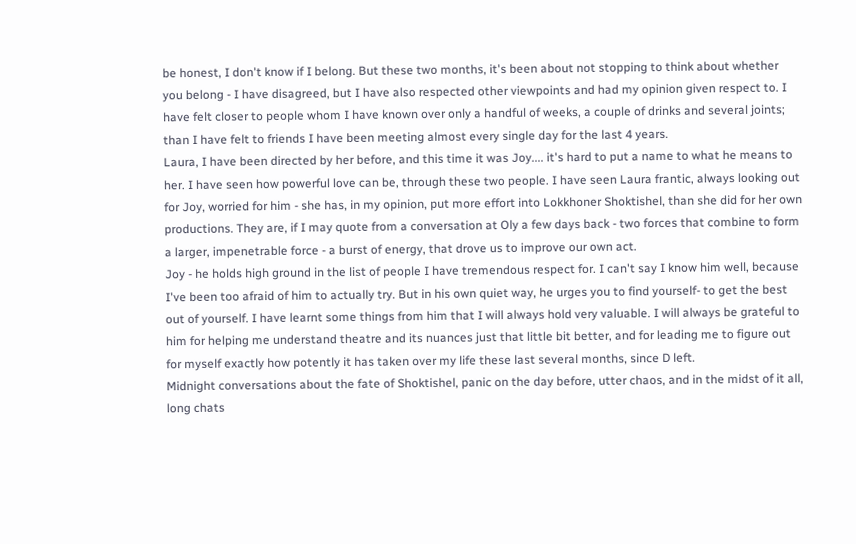be honest, I don't know if I belong. But these two months, it's been about not stopping to think about whether you belong - I have disagreed, but I have also respected other viewpoints and had my opinion given respect to. I have felt closer to people whom I have known over only a handful of weeks, a couple of drinks and several joints; than I have felt to friends I have been meeting almost every single day for the last 4 years.
Laura, I have been directed by her before, and this time it was Joy.... it's hard to put a name to what he means to her. I have seen how powerful love can be, through these two people. I have seen Laura frantic, always looking out for Joy, worried for him - she has, in my opinion, put more effort into Lokkhoner Shoktishel, than she did for her own productions. They are, if I may quote from a conversation at Oly a few days back - two forces that combine to form a larger, impenetrable force - a burst of energy, that drove us to improve our own act.
Joy - he holds high ground in the list of people I have tremendous respect for. I can't say I know him well, because I've been too afraid of him to actually try. But in his own quiet way, he urges you to find yourself- to get the best out of yourself. I have learnt some things from him that I will always hold very valuable. I will always be grateful to him for helping me understand theatre and its nuances just that little bit better, and for leading me to figure out for myself exactly how potently it has taken over my life these last several months, since D left.
Midnight conversations about the fate of Shoktishel, panic on the day before, utter chaos, and in the midst of it all, long chats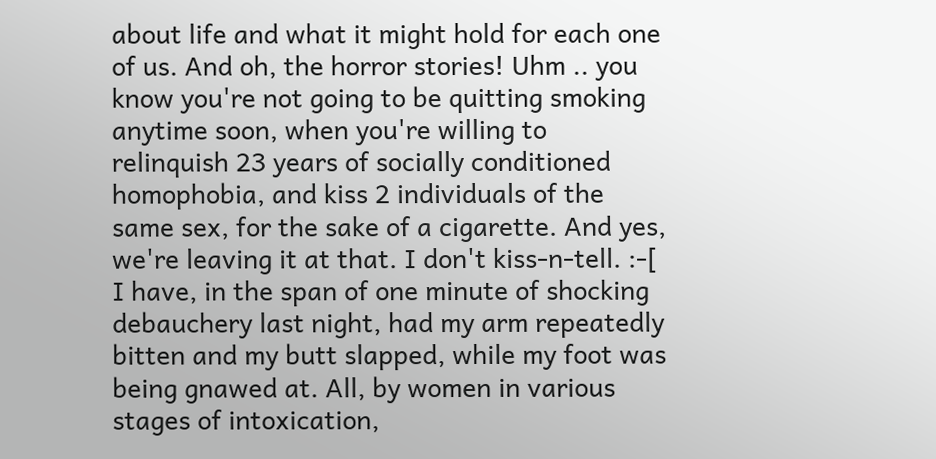about life and what it might hold for each one of us. And oh, the horror stories! Uhm .. you know you're not going to be quitting smoking anytime soon, when you're willing to relinquish 23 years of socially conditioned homophobia, and kiss 2 individuals of the same sex, for the sake of a cigarette. And yes, we're leaving it at that. I don't kiss-n-tell. :-[ I have, in the span of one minute of shocking debauchery last night, had my arm repeatedly bitten and my butt slapped, while my foot was being gnawed at. All, by women in various stages of intoxication,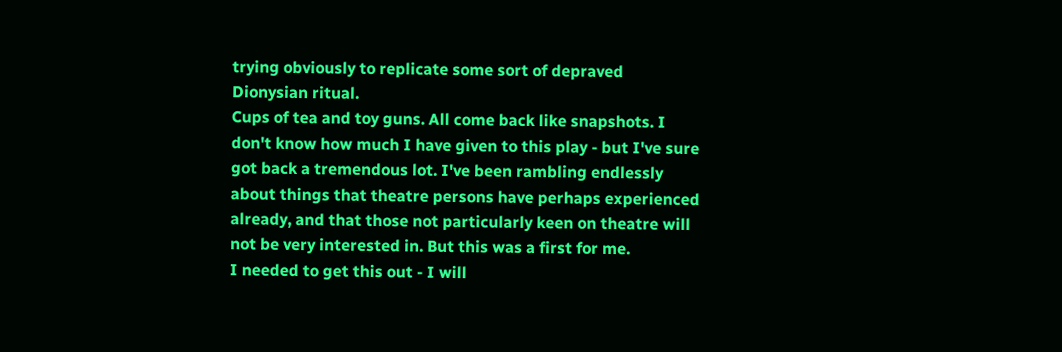trying obviously to replicate some sort of depraved Dionysian ritual.
Cups of tea and toy guns. All come back like snapshots. I don't know how much I have given to this play - but I've sure got back a tremendous lot. I've been rambling endlessly about things that theatre persons have perhaps experienced already, and that those not particularly keen on theatre will not be very interested in. But this was a first for me.
I needed to get this out - I will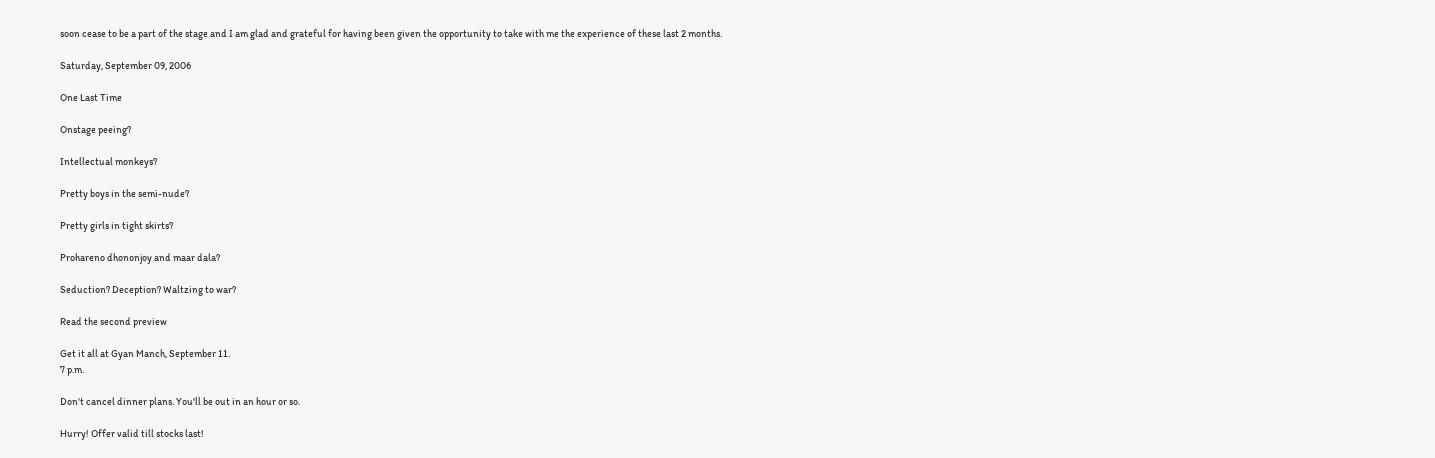soon cease to be a part of the stage and I am glad and grateful for having been given the opportunity to take with me the experience of these last 2 months.

Saturday, September 09, 2006

One Last Time

Onstage peeing?

Intellectual monkeys?

Pretty boys in the semi-nude?

Pretty girls in tight skirts?

Prohareno dhononjoy and maar dala?

Seduction? Deception? Waltzing to war?

Read the second preview

Get it all at Gyan Manch, September 11.
7 p.m.

Don't cancel dinner plans. You'll be out in an hour or so.

Hurry! Offer valid till stocks last!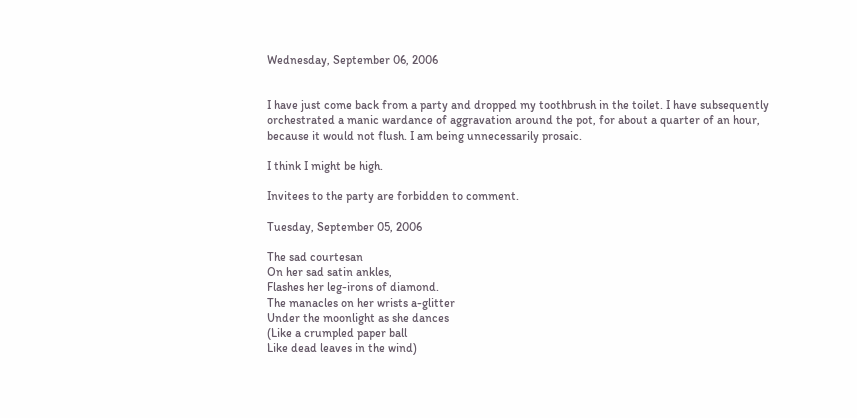Wednesday, September 06, 2006


I have just come back from a party and dropped my toothbrush in the toilet. I have subsequently orchestrated a manic wardance of aggravation around the pot, for about a quarter of an hour, because it would not flush. I am being unnecessarily prosaic.

I think I might be high.

Invitees to the party are forbidden to comment.

Tuesday, September 05, 2006

The sad courtesan
On her sad satin ankles,
Flashes her leg-irons of diamond.
The manacles on her wrists a-glitter
Under the moonlight as she dances
(Like a crumpled paper ball
Like dead leaves in the wind)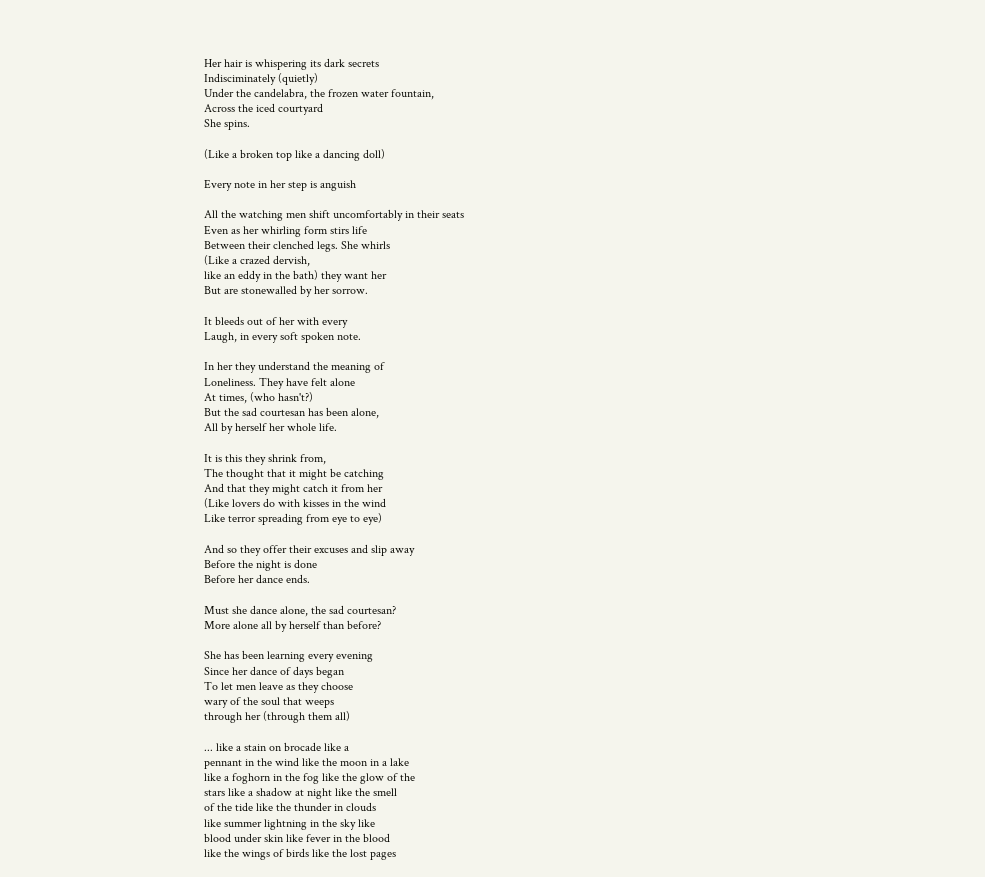Her hair is whispering its dark secrets
Indisciminately (quietly)
Under the candelabra, the frozen water fountain,
Across the iced courtyard
She spins.

(Like a broken top like a dancing doll)

Every note in her step is anguish

All the watching men shift uncomfortably in their seats
Even as her whirling form stirs life
Between their clenched legs. She whirls
(Like a crazed dervish,
like an eddy in the bath) they want her
But are stonewalled by her sorrow.

It bleeds out of her with every
Laugh, in every soft spoken note.

In her they understand the meaning of
Loneliness. They have felt alone
At times, (who hasn't?)
But the sad courtesan has been alone,
All by herself her whole life.

It is this they shrink from,
The thought that it might be catching
And that they might catch it from her
(Like lovers do with kisses in the wind
Like terror spreading from eye to eye)

And so they offer their excuses and slip away
Before the night is done
Before her dance ends.

Must she dance alone, the sad courtesan?
More alone all by herself than before?

She has been learning every evening
Since her dance of days began
To let men leave as they choose
wary of the soul that weeps
through her (through them all)

... like a stain on brocade like a
pennant in the wind like the moon in a lake
like a foghorn in the fog like the glow of the
stars like a shadow at night like the smell
of the tide like the thunder in clouds
like summer lightning in the sky like
blood under skin like fever in the blood
like the wings of birds like the lost pages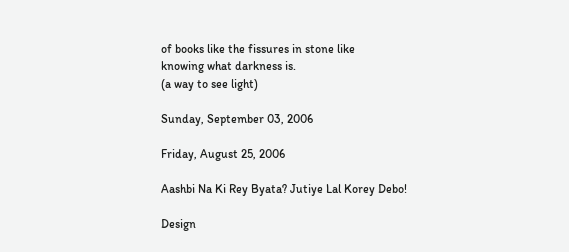of books like the fissures in stone like
knowing what darkness is.
(a way to see light)

Sunday, September 03, 2006

Friday, August 25, 2006

Aashbi Na Ki Rey Byata? Jutiye Lal Korey Debo!

Design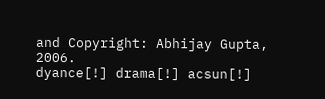and Copyright: Abhijay Gupta, 2006.
dyance[!] drama[!] acsun[!]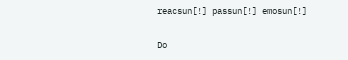reacsun[!] passun[!] emosun[!]

Do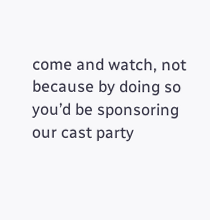come and watch, not because by doing so you’d be sponsoring our cast party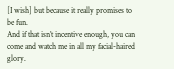[I wish] but because it really promises to be fun.
And if that isn’t incentive enough, you can come and watch me in all my facial-haired glory.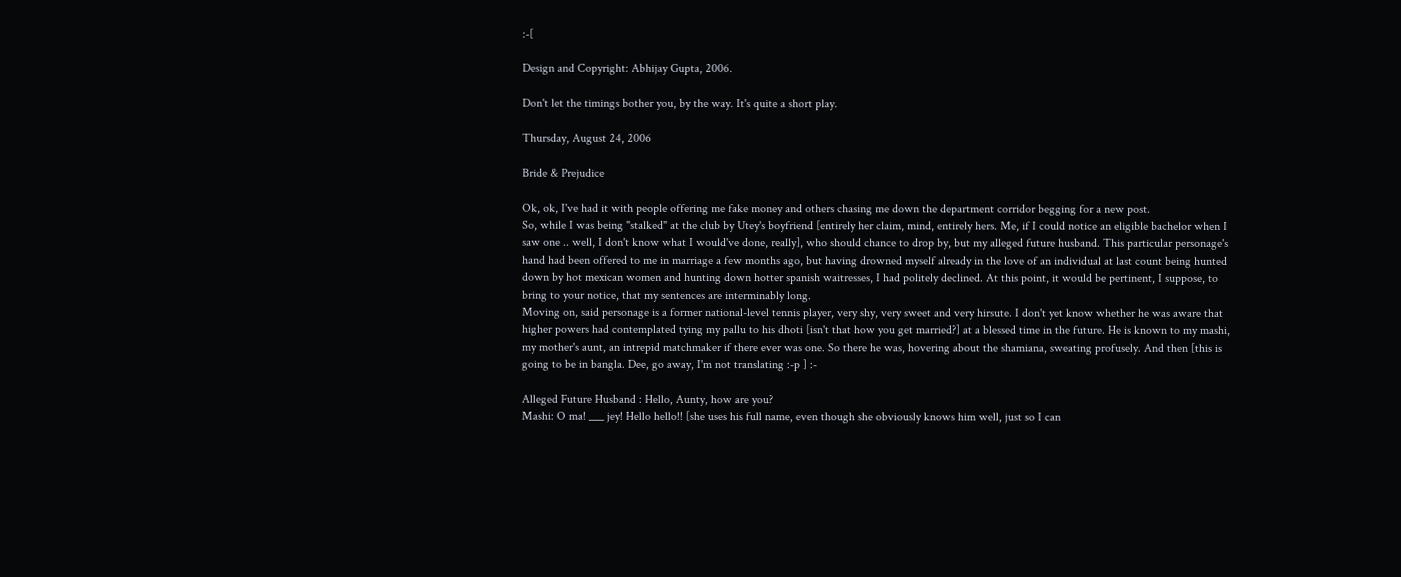:-[

Design and Copyright: Abhijay Gupta, 2006.

Don't let the timings bother you, by the way. It's quite a short play.

Thursday, August 24, 2006

Bride & Prejudice

Ok, ok, I've had it with people offering me fake money and others chasing me down the department corridor begging for a new post.
So, while I was being "stalked" at the club by Utey's boyfriend [entirely her claim, mind, entirely hers. Me, if I could notice an eligible bachelor when I saw one .. well, I don't know what I would've done, really], who should chance to drop by, but my alleged future husband. This particular personage's hand had been offered to me in marriage a few months ago, but having drowned myself already in the love of an individual at last count being hunted down by hot mexican women and hunting down hotter spanish waitresses, I had politely declined. At this point, it would be pertinent, I suppose, to bring to your notice, that my sentences are interminably long.
Moving on, said personage is a former national-level tennis player, very shy, very sweet and very hirsute. I don't yet know whether he was aware that higher powers had contemplated tying my pallu to his dhoti [isn't that how you get married?] at a blessed time in the future. He is known to my mashi, my mother's aunt, an intrepid matchmaker if there ever was one. So there he was, hovering about the shamiana, sweating profusely. And then [this is going to be in bangla. Dee, go away, I'm not translating :-p ] :-

Alleged Future Husband : Hello, Aunty, how are you?
Mashi: O ma! ___ jey! Hello hello!! [she uses his full name, even though she obviously knows him well, just so I can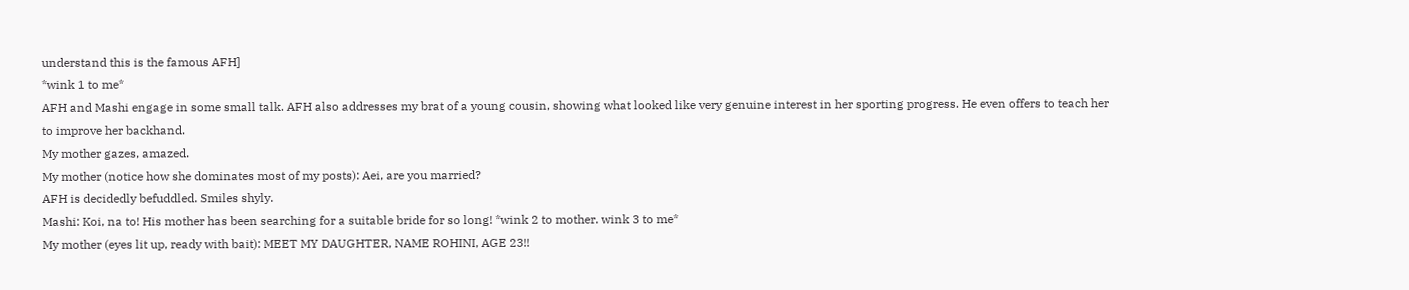understand this is the famous AFH]
*wink 1 to me*
AFH and Mashi engage in some small talk. AFH also addresses my brat of a young cousin, showing what looked like very genuine interest in her sporting progress. He even offers to teach her to improve her backhand.
My mother gazes, amazed.
My mother (notice how she dominates most of my posts): Aei, are you married?
AFH is decidedly befuddled. Smiles shyly.
Mashi: Koi, na to! His mother has been searching for a suitable bride for so long! *wink 2 to mother. wink 3 to me*
My mother (eyes lit up, ready with bait): MEET MY DAUGHTER, NAME ROHINI, AGE 23!!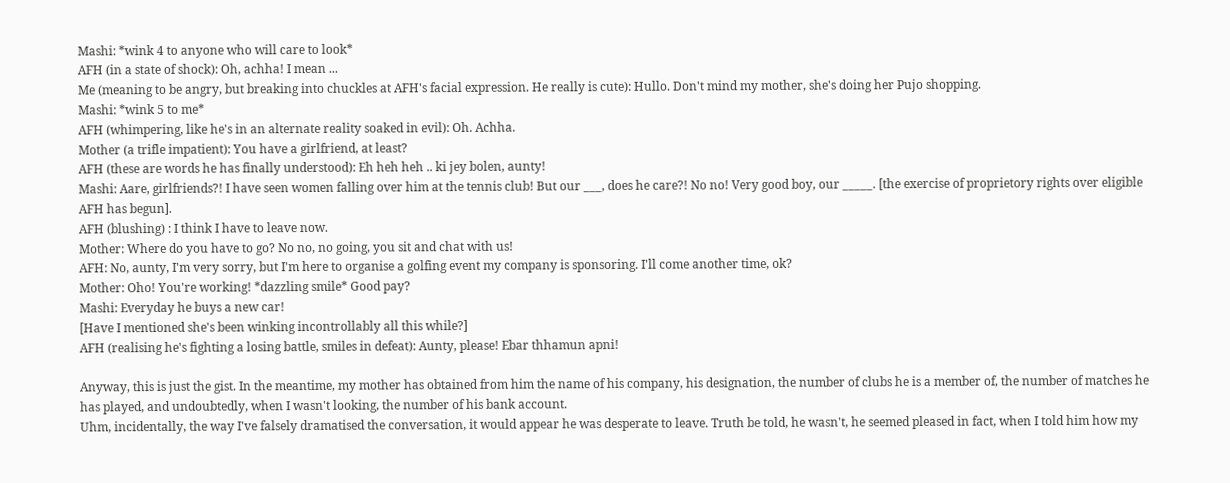Mashi: *wink 4 to anyone who will care to look*
AFH (in a state of shock): Oh, achha! I mean ...
Me (meaning to be angry, but breaking into chuckles at AFH's facial expression. He really is cute): Hullo. Don't mind my mother, she's doing her Pujo shopping.
Mashi: *wink 5 to me*
AFH (whimpering, like he's in an alternate reality soaked in evil): Oh. Achha.
Mother (a trifle impatient): You have a girlfriend, at least?
AFH (these are words he has finally understood): Eh heh heh .. ki jey bolen, aunty!
Mashi: Aare, girlfriends?! I have seen women falling over him at the tennis club! But our ___, does he care?! No no! Very good boy, our _____. [the exercise of proprietory rights over eligible AFH has begun].
AFH (blushing) : I think I have to leave now.
Mother: Where do you have to go? No no, no going, you sit and chat with us!
AFH: No, aunty, I'm very sorry, but I'm here to organise a golfing event my company is sponsoring. I'll come another time, ok?
Mother: Oho! You're working! *dazzling smile* Good pay?
Mashi: Everyday he buys a new car!
[Have I mentioned she's been winking incontrollably all this while?]
AFH (realising he's fighting a losing battle, smiles in defeat): Aunty, please! Ebar thhamun apni!

Anyway, this is just the gist. In the meantime, my mother has obtained from him the name of his company, his designation, the number of clubs he is a member of, the number of matches he has played, and undoubtedly, when I wasn't looking, the number of his bank account.
Uhm, incidentally, the way I've falsely dramatised the conversation, it would appear he was desperate to leave. Truth be told, he wasn't, he seemed pleased in fact, when I told him how my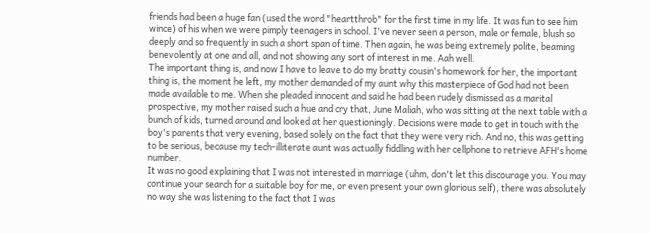friends had been a huge fan (used the word "heartthrob" for the first time in my life. It was fun to see him wince) of his when we were pimply teenagers in school. I've never seen a person, male or female, blush so deeply and so frequently in such a short span of time. Then again, he was being extremely polite, beaming benevolently at one and all, and not showing any sort of interest in me. Aah well.
The important thing is, and now I have to leave to do my bratty cousin's homework for her, the important thing is, the moment he left, my mother demanded of my aunt why this masterpiece of God had not been made available to me. When she pleaded innocent and said he had been rudely dismissed as a marital prospective, my mother raised such a hue and cry that, June Maliah, who was sitting at the next table with a bunch of kids, turned around and looked at her questioningly. Decisions were made to get in touch with the boy's parents that very evening, based solely on the fact that they were very rich. And no, this was getting to be serious, because my tech-illiterate aunt was actually fiddling with her cellphone to retrieve AFH's home number.
It was no good explaining that I was not interested in marriage (uhm, don't let this discourage you. You may continue your search for a suitable boy for me, or even present your own glorious self), there was absolutely no way she was listening to the fact that I was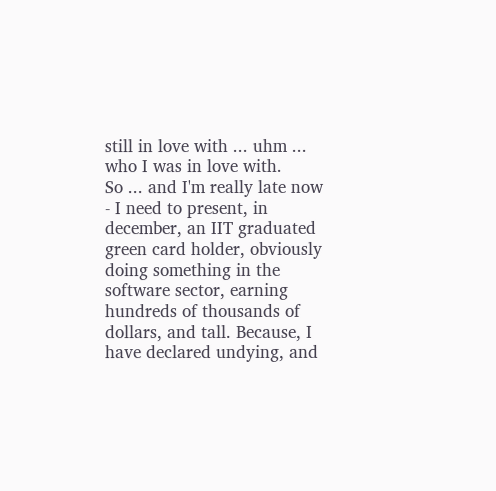still in love with ... uhm ... who I was in love with.
So ... and I'm really late now - I need to present, in december, an IIT graduated green card holder, obviously doing something in the software sector, earning hundreds of thousands of dollars, and tall. Because, I have declared undying, and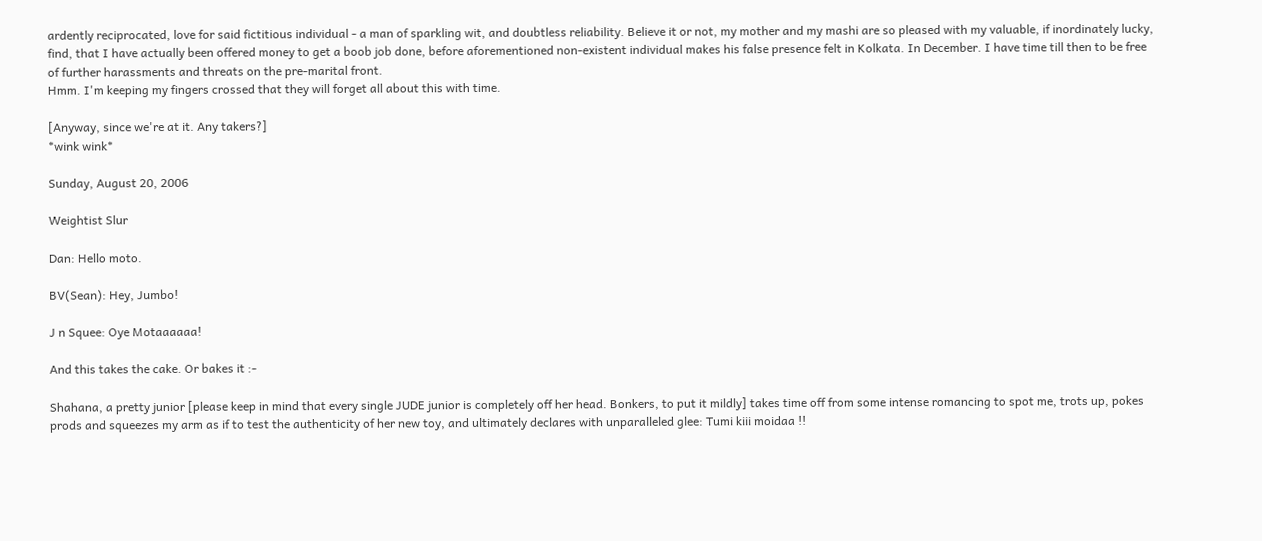ardently reciprocated, love for said fictitious individual - a man of sparkling wit, and doubtless reliability. Believe it or not, my mother and my mashi are so pleased with my valuable, if inordinately lucky, find, that I have actually been offered money to get a boob job done, before aforementioned non-existent individual makes his false presence felt in Kolkata. In December. I have time till then to be free of further harassments and threats on the pre-marital front.
Hmm. I'm keeping my fingers crossed that they will forget all about this with time.

[Anyway, since we're at it. Any takers?]
*wink wink*

Sunday, August 20, 2006

Weightist Slur

Dan: Hello moto.

BV(Sean): Hey, Jumbo!

J n Squee: Oye Motaaaaaa!

And this takes the cake. Or bakes it :-

Shahana, a pretty junior [please keep in mind that every single JUDE junior is completely off her head. Bonkers, to put it mildly] takes time off from some intense romancing to spot me, trots up, pokes prods and squeezes my arm as if to test the authenticity of her new toy, and ultimately declares with unparalleled glee: Tumi kiii moidaa !!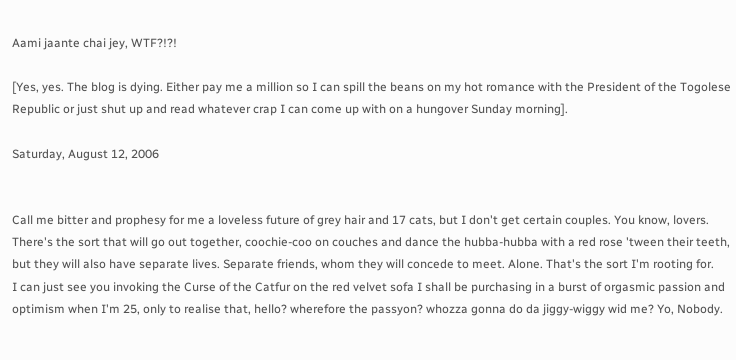Aami jaante chai jey, WTF?!?!

[Yes, yes. The blog is dying. Either pay me a million so I can spill the beans on my hot romance with the President of the Togolese Republic or just shut up and read whatever crap I can come up with on a hungover Sunday morning].

Saturday, August 12, 2006


Call me bitter and prophesy for me a loveless future of grey hair and 17 cats, but I don't get certain couples. You know, lovers.
There's the sort that will go out together, coochie-coo on couches and dance the hubba-hubba with a red rose 'tween their teeth, but they will also have separate lives. Separate friends, whom they will concede to meet. Alone. That's the sort I'm rooting for.
I can just see you invoking the Curse of the Catfur on the red velvet sofa I shall be purchasing in a burst of orgasmic passion and optimism when I'm 25, only to realise that, hello? wherefore the passyon? whozza gonna do da jiggy-wiggy wid me? Yo, Nobody.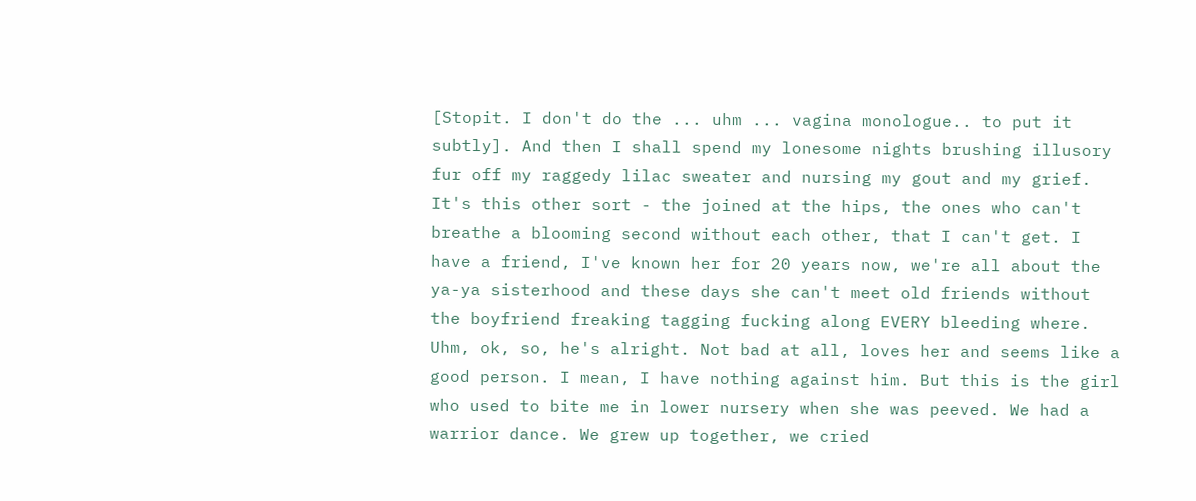[Stopit. I don't do the ... uhm ... vagina monologue.. to put it subtly]. And then I shall spend my lonesome nights brushing illusory fur off my raggedy lilac sweater and nursing my gout and my grief.
It's this other sort - the joined at the hips, the ones who can't breathe a blooming second without each other, that I can't get. I have a friend, I've known her for 20 years now, we're all about the ya-ya sisterhood and these days she can't meet old friends without the boyfriend freaking tagging fucking along EVERY bleeding where. Uhm, ok, so, he's alright. Not bad at all, loves her and seems like a good person. I mean, I have nothing against him. But this is the girl who used to bite me in lower nursery when she was peeved. We had a warrior dance. We grew up together, we cried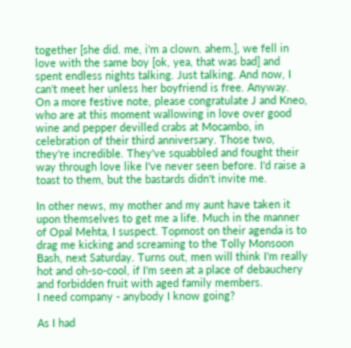together [she did. me, i'm a clown. ahem.], we fell in love with the same boy [ok, yea, that was bad] and spent endless nights talking. Just talking. And now, I can't meet her unless her boyfriend is free. Anyway.
On a more festive note, please congratulate J and Kneo, who are at this moment wallowing in love over good wine and pepper devilled crabs at Mocambo, in celebration of their third anniversary. Those two, they're incredible. They've squabbled and fought their way through love like I've never seen before. I'd raise a toast to them, but the bastards didn't invite me.

In other news, my mother and my aunt have taken it upon themselves to get me a life. Much in the manner of Opal Mehta, I suspect. Topmost on their agenda is to drag me kicking and screaming to the Tolly Monsoon Bash, next Saturday. Turns out, men will think I'm really hot and oh-so-cool, if I'm seen at a place of debauchery and forbidden fruit with aged family members.
I need company - anybody I know going?

As I had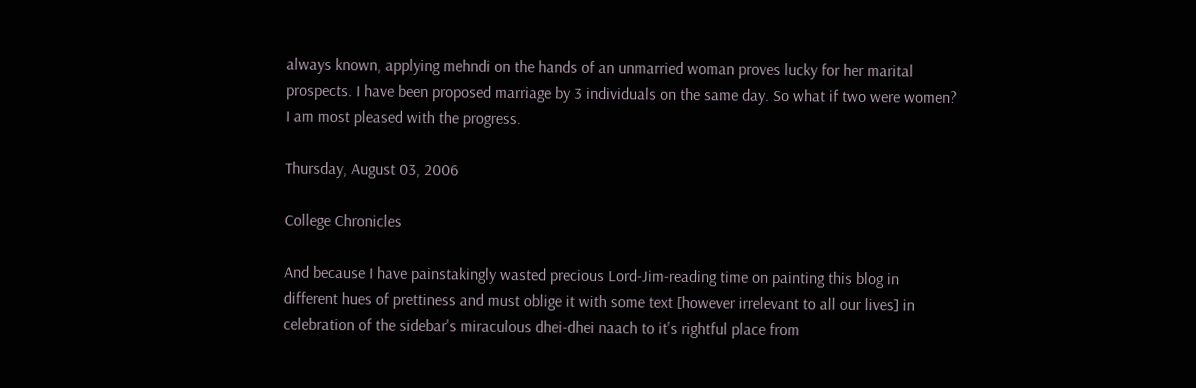always known, applying mehndi on the hands of an unmarried woman proves lucky for her marital prospects. I have been proposed marriage by 3 individuals on the same day. So what if two were women? I am most pleased with the progress.

Thursday, August 03, 2006

College Chronicles

And because I have painstakingly wasted precious Lord-Jim-reading time on painting this blog in different hues of prettiness and must oblige it with some text [however irrelevant to all our lives] in celebration of the sidebar's miraculous dhei-dhei naach to it's rightful place from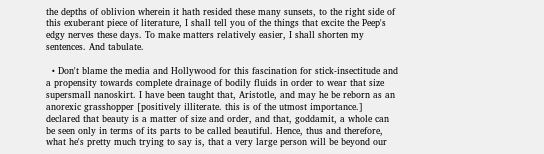the depths of oblivion wherein it hath resided these many sunsets, to the right side of this exuberant piece of literature, I shall tell you of the things that excite the Peep's edgy nerves these days. To make matters relatively easier, I shall shorten my sentences. And tabulate.

  • Don't blame the media and Hollywood for this fascination for stick-insectitude and a propensity towards complete drainage of bodily fluids in order to wear that size supersmall nanoskirt. I have been taught that, Aristotle, and may he be reborn as an anorexic grasshopper [positively illiterate. this is of the utmost importance.] declared that beauty is a matter of size and order, and that, goddamit, a whole can be seen only in terms of its parts to be called beautiful. Hence, thus and therefore, what he's pretty much trying to say is, that a very large person will be beyond our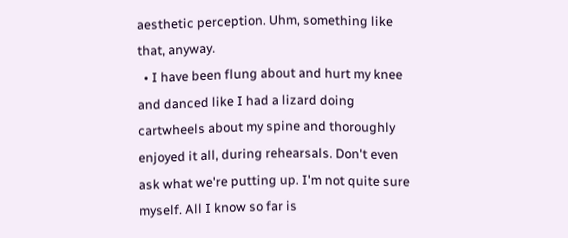aesthetic perception. Uhm, something like that, anyway.
  • I have been flung about and hurt my knee and danced like I had a lizard doing cartwheels about my spine and thoroughly enjoyed it all, during rehearsals. Don't even ask what we're putting up. I'm not quite sure myself. All I know so far is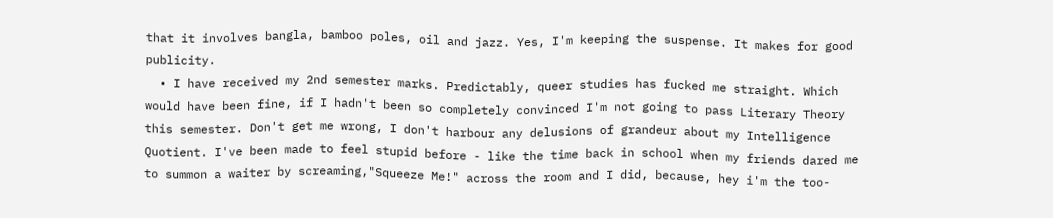that it involves bangla, bamboo poles, oil and jazz. Yes, I'm keeping the suspense. It makes for good publicity.
  • I have received my 2nd semester marks. Predictably, queer studies has fucked me straight. Which would have been fine, if I hadn't been so completely convinced I'm not going to pass Literary Theory this semester. Don't get me wrong, I don't harbour any delusions of grandeur about my Intelligence Quotient. I've been made to feel stupid before - like the time back in school when my friends dared me to summon a waiter by screaming,"Squeeze Me!" across the room and I did, because, hey i'm the too-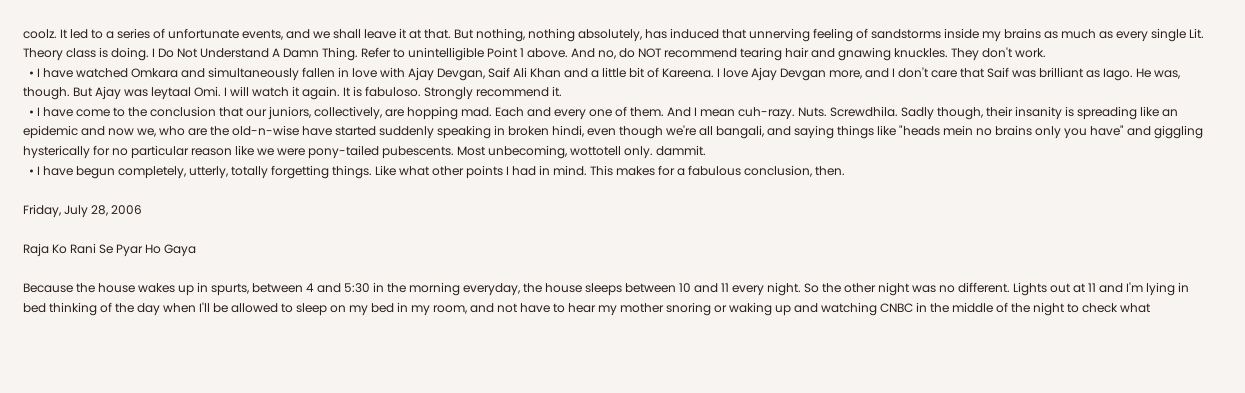coolz. It led to a series of unfortunate events, and we shall leave it at that. But nothing, nothing absolutely, has induced that unnerving feeling of sandstorms inside my brains as much as every single Lit. Theory class is doing. I Do Not Understand A Damn Thing. Refer to unintelligible Point 1 above. And no, do NOT recommend tearing hair and gnawing knuckles. They don't work.
  • I have watched Omkara and simultaneously fallen in love with Ajay Devgan, Saif Ali Khan and a little bit of Kareena. I love Ajay Devgan more, and I don't care that Saif was brilliant as Iago. He was, though. But Ajay was leytaal Omi. I will watch it again. It is fabuloso. Strongly recommend it.
  • I have come to the conclusion that our juniors, collectively, are hopping mad. Each and every one of them. And I mean cuh-razy. Nuts. Screwdhila. Sadly though, their insanity is spreading like an epidemic and now we, who are the old-n-wise have started suddenly speaking in broken hindi, even though we're all bangali, and saying things like "heads mein no brains only you have" and giggling hysterically for no particular reason like we were pony-tailed pubescents. Most unbecoming, wottotell only. dammit.
  • I have begun completely, utterly, totally forgetting things. Like what other points I had in mind. This makes for a fabulous conclusion, then.

Friday, July 28, 2006

Raja Ko Rani Se Pyar Ho Gaya

Because the house wakes up in spurts, between 4 and 5:30 in the morning everyday, the house sleeps between 10 and 11 every night. So the other night was no different. Lights out at 11 and I'm lying in bed thinking of the day when I'll be allowed to sleep on my bed in my room, and not have to hear my mother snoring or waking up and watching CNBC in the middle of the night to check what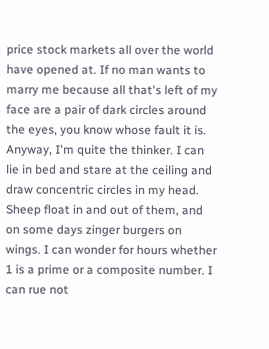price stock markets all over the world have opened at. If no man wants to marry me because all that's left of my face are a pair of dark circles around the eyes, you know whose fault it is.
Anyway, I'm quite the thinker. I can lie in bed and stare at the ceiling and draw concentric circles in my head. Sheep float in and out of them, and on some days zinger burgers on wings. I can wonder for hours whether 1 is a prime or a composite number. I can rue not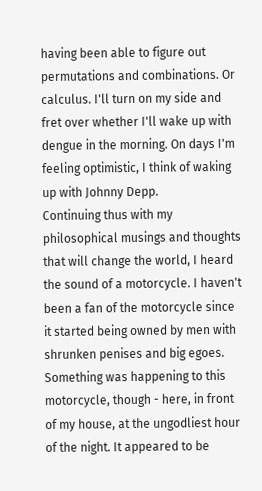having been able to figure out permutations and combinations. Or calculus. I'll turn on my side and fret over whether I'll wake up with dengue in the morning. On days I'm feeling optimistic, I think of waking up with Johnny Depp.
Continuing thus with my philosophical musings and thoughts that will change the world, I heard the sound of a motorcycle. I haven't been a fan of the motorcycle since it started being owned by men with shrunken penises and big egoes. Something was happening to this motorcycle, though - here, in front of my house, at the ungodliest hour of the night. It appeared to be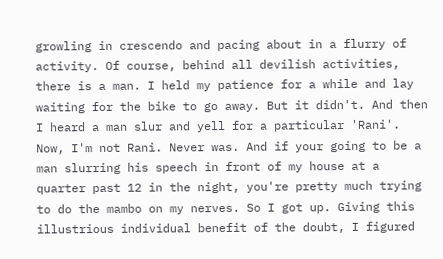growling in crescendo and pacing about in a flurry of activity. Of course, behind all devilish activities, there is a man. I held my patience for a while and lay waiting for the bike to go away. But it didn't. And then I heard a man slur and yell for a particular 'Rani'.
Now, I'm not Rani. Never was. And if your going to be a man slurring his speech in front of my house at a quarter past 12 in the night, you're pretty much trying to do the mambo on my nerves. So I got up. Giving this illustrious individual benefit of the doubt, I figured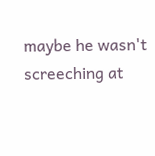maybe he wasn't screeching at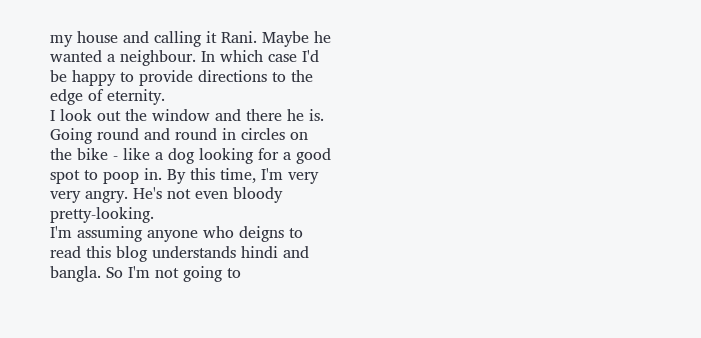my house and calling it Rani. Maybe he wanted a neighbour. In which case I'd be happy to provide directions to the edge of eternity.
I look out the window and there he is. Going round and round in circles on the bike - like a dog looking for a good spot to poop in. By this time, I'm very very angry. He's not even bloody pretty-looking.
I'm assuming anyone who deigns to read this blog understands hindi and bangla. So I'm not going to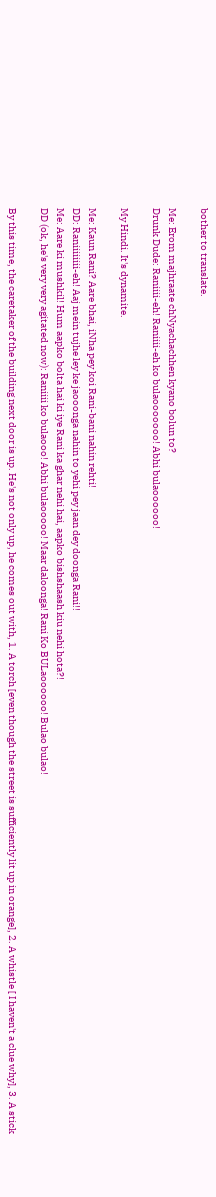bother to translate.

Me: Erom majhraate chNyachachhen kyano bolun to?
Drunk Dude: Raniiii-eh! Raniiii-eh ko bulaooooooo! Abhi bulaoooooo!

My Hindi. It's dynamite.

Me: Kaun Rani? Aare bhai, iNha pey koi Rani-bani nahin rehti!
DD: Raniiiiiiii-eh! Aaj mein tujhe ley ke jaooonga nahin to yehi pey jaan dey doonga Rani!!
Me: Aare ki mushkil! Hum aapko bolta hai ki iye Rani ka ghar nehi hai, aapko bishshaash kiu nehi hota?!
DD (ok, he's very very agitated now): Raniiii ko bulaooo! Abhi bulaooooo! Maar daloonga! Rani Ko BULaoooooo! Bulao bulao!

By this time, the caretaker of the building next door is up. He's not only up, he comes out with, 1. A torch [even though the street is sufficiently lit up in orange], 2. A whistle [ I haven't a clue why], 3. A stick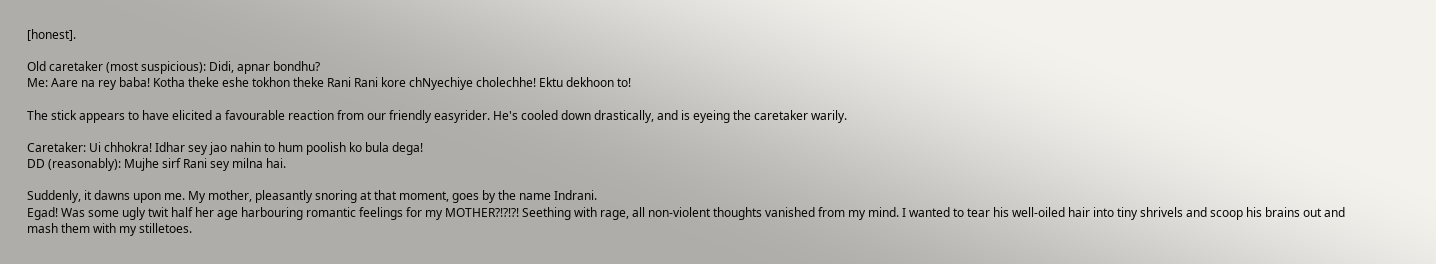[honest].

Old caretaker (most suspicious): Didi, apnar bondhu?
Me: Aare na rey baba! Kotha theke eshe tokhon theke Rani Rani kore chNyechiye cholechhe! Ektu dekhoon to!

The stick appears to have elicited a favourable reaction from our friendly easyrider. He's cooled down drastically, and is eyeing the caretaker warily.

Caretaker: Ui chhokra! Idhar sey jao nahin to hum poolish ko bula dega!
DD (reasonably): Mujhe sirf Rani sey milna hai.

Suddenly, it dawns upon me. My mother, pleasantly snoring at that moment, goes by the name Indrani.
Egad! Was some ugly twit half her age harbouring romantic feelings for my MOTHER?!?!?! Seething with rage, all non-violent thoughts vanished from my mind. I wanted to tear his well-oiled hair into tiny shrivels and scoop his brains out and mash them with my stilletoes.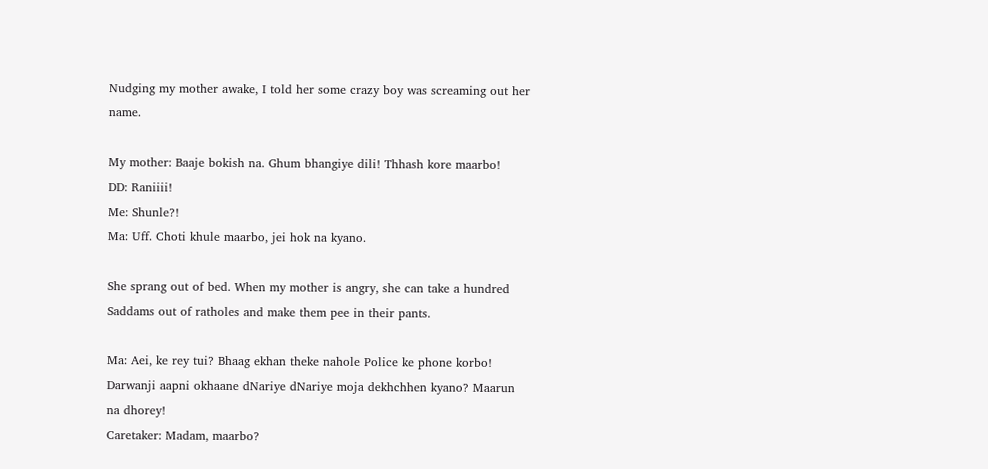Nudging my mother awake, I told her some crazy boy was screaming out her name.

My mother: Baaje bokish na. Ghum bhangiye dili! Thhash kore maarbo!
DD: Raniiii!
Me: Shunle?!
Ma: Uff. Choti khule maarbo, jei hok na kyano.

She sprang out of bed. When my mother is angry, she can take a hundred Saddams out of ratholes and make them pee in their pants.

Ma: Aei, ke rey tui? Bhaag ekhan theke nahole Police ke phone korbo! Darwanji aapni okhaane dNariye dNariye moja dekhchhen kyano? Maarun na dhorey!
Caretaker: Madam, maarbo?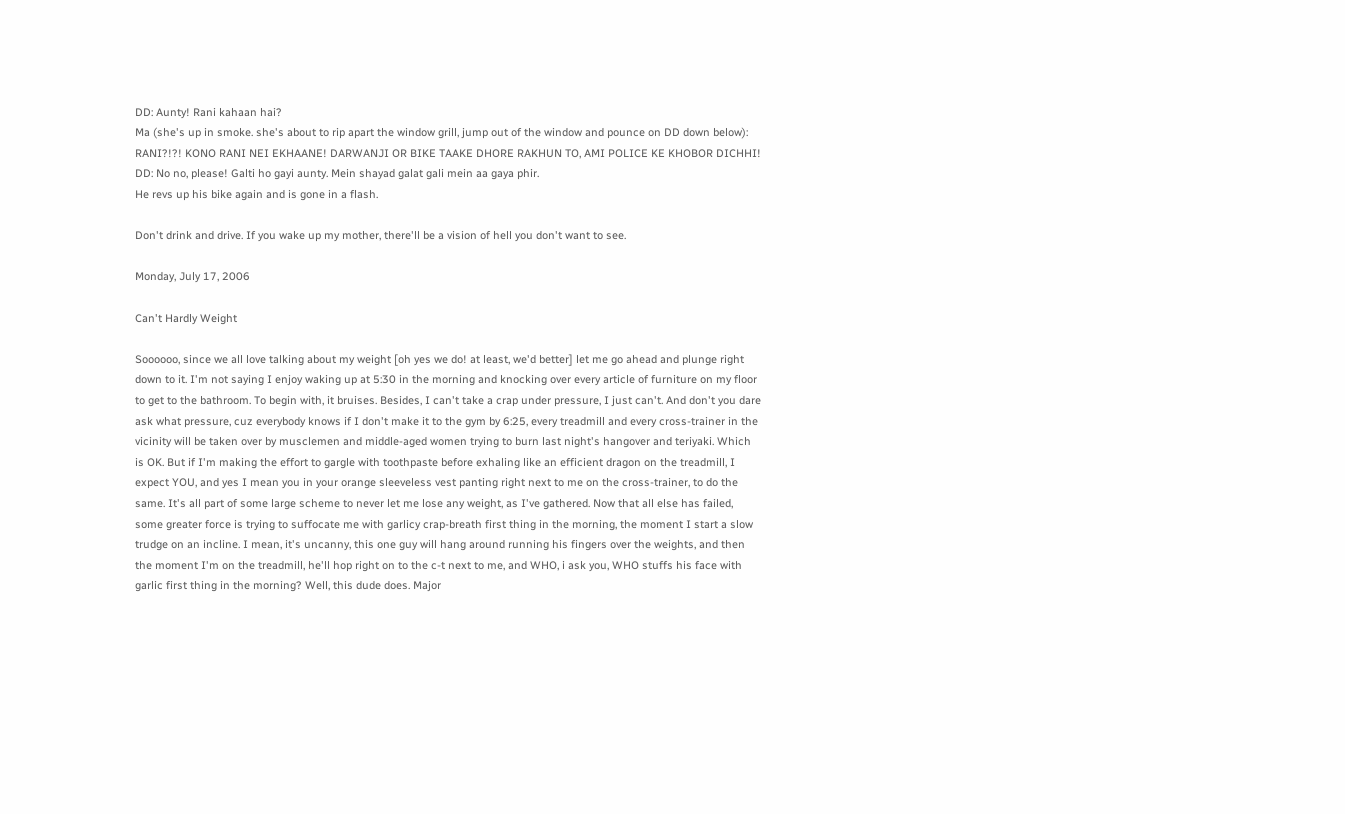DD: Aunty! Rani kahaan hai?
Ma (she's up in smoke. she's about to rip apart the window grill, jump out of the window and pounce on DD down below): RANI?!?! KONO RANI NEI EKHAANE! DARWANJI OR BIKE TAAKE DHORE RAKHUN TO, AMI POLICE KE KHOBOR DICHHI!
DD: No no, please! Galti ho gayi aunty. Mein shayad galat gali mein aa gaya phir.
He revs up his bike again and is gone in a flash.

Don't drink and drive. If you wake up my mother, there'll be a vision of hell you don't want to see.

Monday, July 17, 2006

Can't Hardly Weight

Soooooo, since we all love talking about my weight [oh yes we do! at least, we'd better] let me go ahead and plunge right down to it. I'm not saying I enjoy waking up at 5:30 in the morning and knocking over every article of furniture on my floor to get to the bathroom. To begin with, it bruises. Besides, I can't take a crap under pressure, I just can't. And don't you dare ask what pressure, cuz everybody knows if I don't make it to the gym by 6:25, every treadmill and every cross-trainer in the vicinity will be taken over by musclemen and middle-aged women trying to burn last night's hangover and teriyaki. Which is OK. But if I'm making the effort to gargle with toothpaste before exhaling like an efficient dragon on the treadmill, I expect YOU, and yes I mean you in your orange sleeveless vest panting right next to me on the cross-trainer, to do the same. It's all part of some large scheme to never let me lose any weight, as I've gathered. Now that all else has failed, some greater force is trying to suffocate me with garlicy crap-breath first thing in the morning, the moment I start a slow trudge on an incline. I mean, it's uncanny, this one guy will hang around running his fingers over the weights, and then the moment I'm on the treadmill, he'll hop right on to the c-t next to me, and WHO, i ask you, WHO stuffs his face with garlic first thing in the morning? Well, this dude does. Major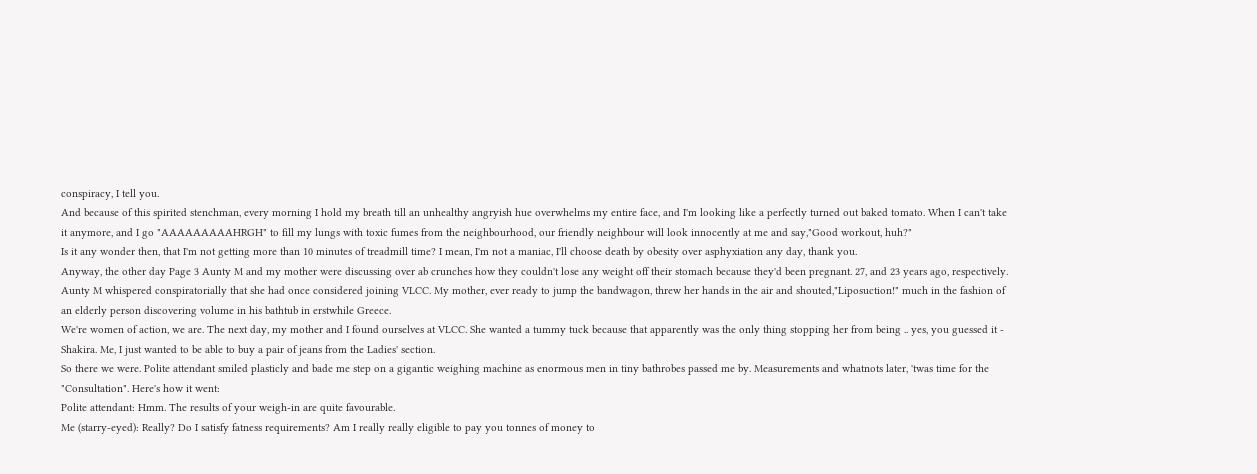conspiracy, I tell you.
And because of this spirited stenchman, every morning I hold my breath till an unhealthy angryish hue overwhelms my entire face, and I'm looking like a perfectly turned out baked tomato. When I can't take it anymore, and I go "AAAAAAAAAHRGH" to fill my lungs with toxic fumes from the neighbourhood, our friendly neighbour will look innocently at me and say,"Good workout, huh?"
Is it any wonder then, that I'm not getting more than 10 minutes of treadmill time? I mean, I'm not a maniac, I'll choose death by obesity over asphyxiation any day, thank you.
Anyway, the other day Page 3 Aunty M and my mother were discussing over ab crunches how they couldn't lose any weight off their stomach because they'd been pregnant. 27, and 23 years ago, respectively. Aunty M whispered conspiratorially that she had once considered joining VLCC. My mother, ever ready to jump the bandwagon, threw her hands in the air and shouted,"Liposuction!" much in the fashion of an elderly person discovering volume in his bathtub in erstwhile Greece.
We're women of action, we are. The next day, my mother and I found ourselves at VLCC. She wanted a tummy tuck because that apparently was the only thing stopping her from being .. yes, you guessed it - Shakira. Me, I just wanted to be able to buy a pair of jeans from the Ladies' section.
So there we were. Polite attendant smiled plasticly and bade me step on a gigantic weighing machine as enormous men in tiny bathrobes passed me by. Measurements and whatnots later, 'twas time for the "Consultation". Here's how it went:
Polite attendant: Hmm. The results of your weigh-in are quite favourable.
Me (starry-eyed): Really? Do I satisfy fatness requirements? Am I really really eligible to pay you tonnes of money to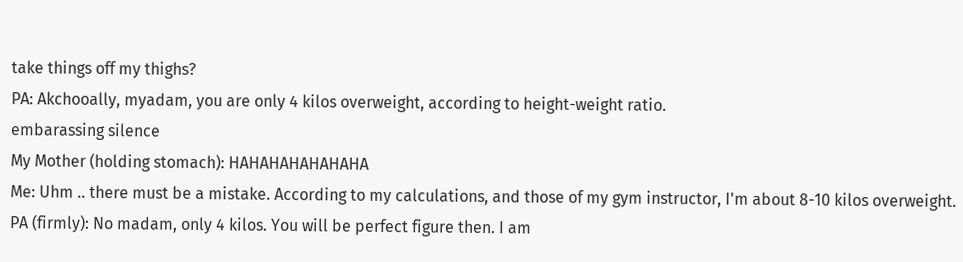take things off my thighs?
PA: Akchooally, myadam, you are only 4 kilos overweight, according to height-weight ratio.
embarassing silence
My Mother (holding stomach): HAHAHAHAHAHAHA
Me: Uhm .. there must be a mistake. According to my calculations, and those of my gym instructor, I'm about 8-10 kilos overweight.
PA (firmly): No madam, only 4 kilos. You will be perfect figure then. I am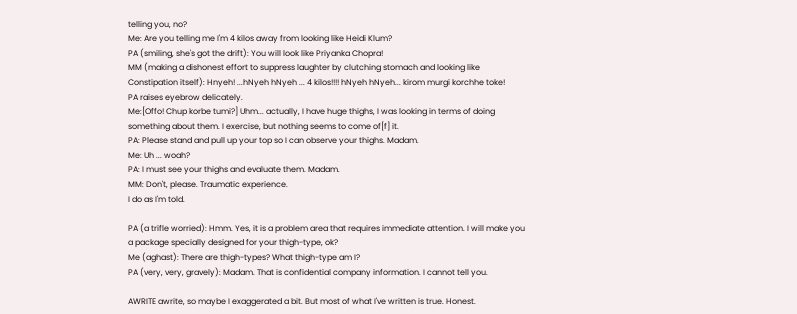telling you, no?
Me: Are you telling me I'm 4 kilos away from looking like Heidi Klum?
PA (smiling, she's got the drift): You will look like Priyanka Chopra!
MM (making a dishonest effort to suppress laughter by clutching stomach and looking like Constipation itself): Hnyeh! ...hNyeh hNyeh ... 4 kilos!!!! hNyeh hNyeh... kirom murgi korchhe toke!
PA raises eyebrow delicately.
Me:[Offo! Chup korbe tumi?] Uhm... actually, I have huge thighs, I was looking in terms of doing something about them. I exercise, but nothing seems to come of[f] it.
PA: Please stand and pull up your top so I can observe your thighs. Madam.
Me: Uh ... woah?
PA: I must see your thighs and evaluate them. Madam.
MM: Don't, please. Traumatic experience.
I do as I'm told.

PA (a trifle worried): Hmm. Yes, it is a problem area that requires immediate attention. I will make you a package specially designed for your thigh-type, ok?
Me (aghast): There are thigh-types? What thigh-type am I?
PA (very, very, gravely): Madam. That is confidential company information. I cannot tell you.

AWRITE awrite, so maybe I exaggerated a bit. But most of what I've written is true. Honest.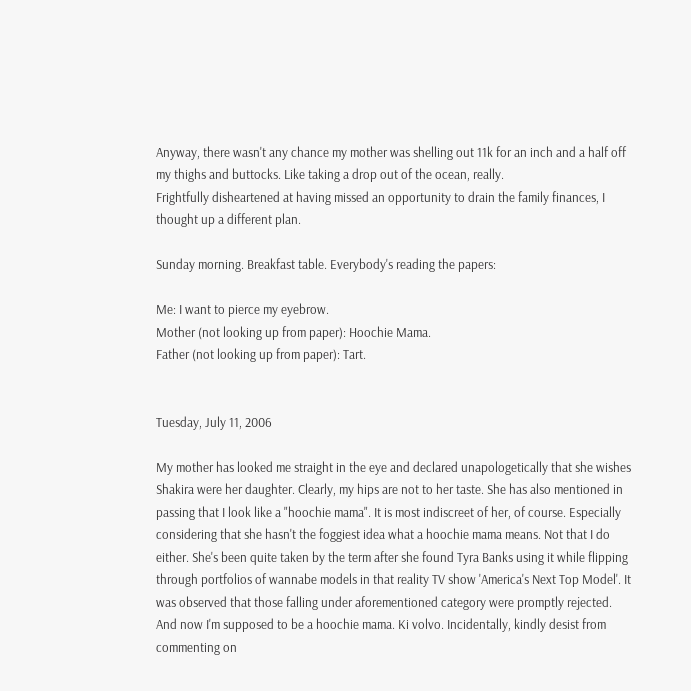Anyway, there wasn't any chance my mother was shelling out 11k for an inch and a half off my thighs and buttocks. Like taking a drop out of the ocean, really.
Frightfully disheartened at having missed an opportunity to drain the family finances, I thought up a different plan.

Sunday morning. Breakfast table. Everybody's reading the papers:

Me: I want to pierce my eyebrow.
Mother (not looking up from paper): Hoochie Mama.
Father (not looking up from paper): Tart.


Tuesday, July 11, 2006

My mother has looked me straight in the eye and declared unapologetically that she wishes Shakira were her daughter. Clearly, my hips are not to her taste. She has also mentioned in passing that I look like a "hoochie mama". It is most indiscreet of her, of course. Especially considering that she hasn't the foggiest idea what a hoochie mama means. Not that I do either. She's been quite taken by the term after she found Tyra Banks using it while flipping through portfolios of wannabe models in that reality TV show 'America's Next Top Model'. It was observed that those falling under aforementioned category were promptly rejected.
And now I'm supposed to be a hoochie mama. Ki volvo. Incidentally, kindly desist from commenting on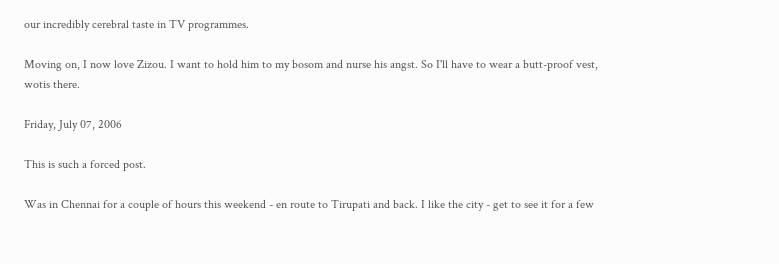our incredibly cerebral taste in TV programmes.

Moving on, I now love Zizou. I want to hold him to my bosom and nurse his angst. So I'll have to wear a butt-proof vest, wotis there.

Friday, July 07, 2006

This is such a forced post.

Was in Chennai for a couple of hours this weekend - en route to Tirupati and back. I like the city - get to see it for a few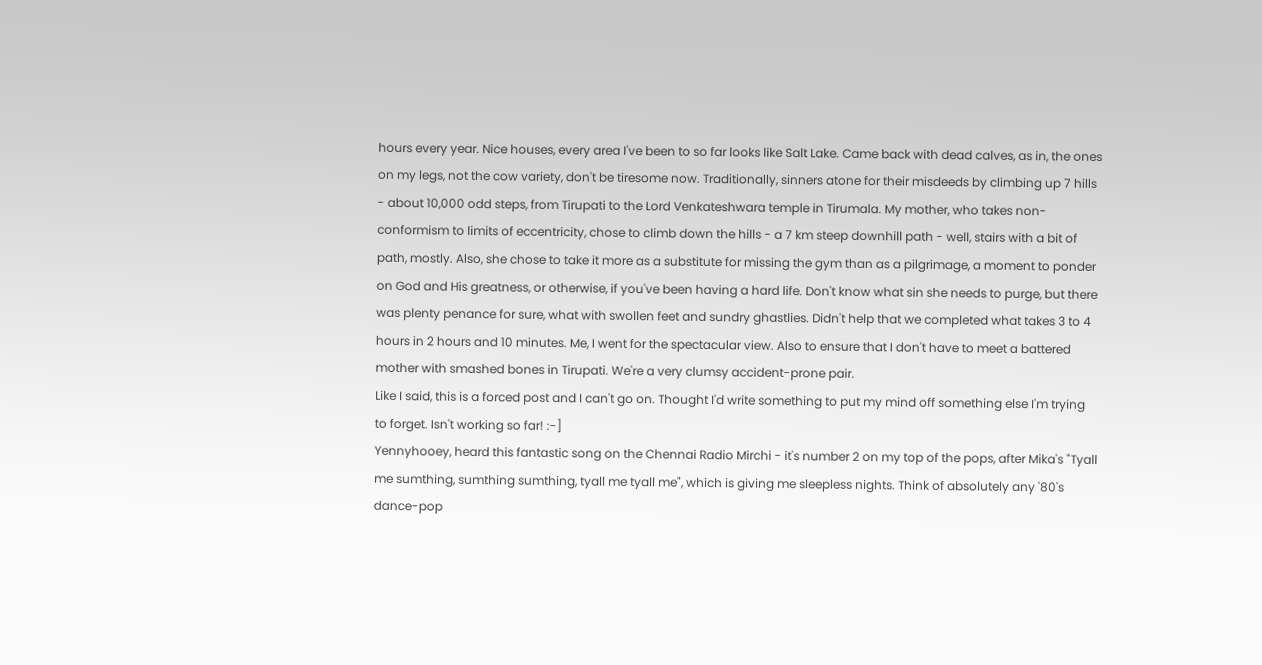hours every year. Nice houses, every area I've been to so far looks like Salt Lake. Came back with dead calves, as in, the ones on my legs, not the cow variety, don't be tiresome now. Traditionally, sinners atone for their misdeeds by climbing up 7 hills - about 10,000 odd steps, from Tirupati to the Lord Venkateshwara temple in Tirumala. My mother, who takes non-conformism to limits of eccentricity, chose to climb down the hills - a 7 km steep downhill path - well, stairs with a bit of path, mostly. Also, she chose to take it more as a substitute for missing the gym than as a pilgrimage, a moment to ponder on God and His greatness, or otherwise, if you've been having a hard life. Don't know what sin she needs to purge, but there was plenty penance for sure, what with swollen feet and sundry ghastlies. Didn't help that we completed what takes 3 to 4 hours in 2 hours and 10 minutes. Me, I went for the spectacular view. Also to ensure that I don't have to meet a battered mother with smashed bones in Tirupati. We're a very clumsy accident-prone pair.
Like I said, this is a forced post and I can't go on. Thought I'd write something to put my mind off something else I'm trying to forget. Isn't working so far! :-]
Yennyhooey, heard this fantastic song on the Chennai Radio Mirchi - it's number 2 on my top of the pops, after Mika's "Tyall me sumthing, sumthing sumthing, tyall me tyall me", which is giving me sleepless nights. Think of absolutely any '80's dance-pop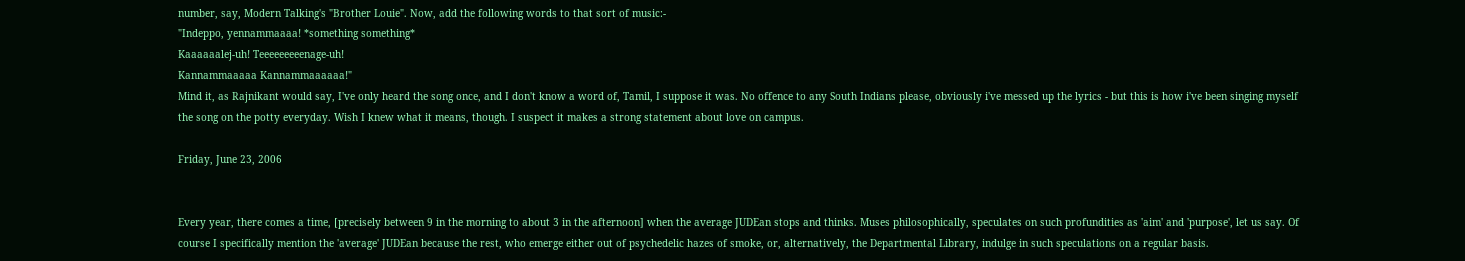number, say, Modern Talking's "Brother Louie". Now, add the following words to that sort of music:-
"Indeppo, yennammaaaa! *something something*
Kaaaaaalej-uh! Teeeeeeeeenage-uh!
Kannammaaaaa Kannammaaaaaa!"
Mind it, as Rajnikant would say, I've only heard the song once, and I don't know a word of, Tamil, I suppose it was. No offence to any South Indians please, obviously i've messed up the lyrics - but this is how i've been singing myself the song on the potty everyday. Wish I knew what it means, though. I suspect it makes a strong statement about love on campus.

Friday, June 23, 2006


Every year, there comes a time, [precisely between 9 in the morning to about 3 in the afternoon] when the average JUDEan stops and thinks. Muses philosophically, speculates on such profundities as 'aim' and 'purpose', let us say. Of course I specifically mention the 'average' JUDEan because the rest, who emerge either out of psychedelic hazes of smoke, or, alternatively, the Departmental Library, indulge in such speculations on a regular basis.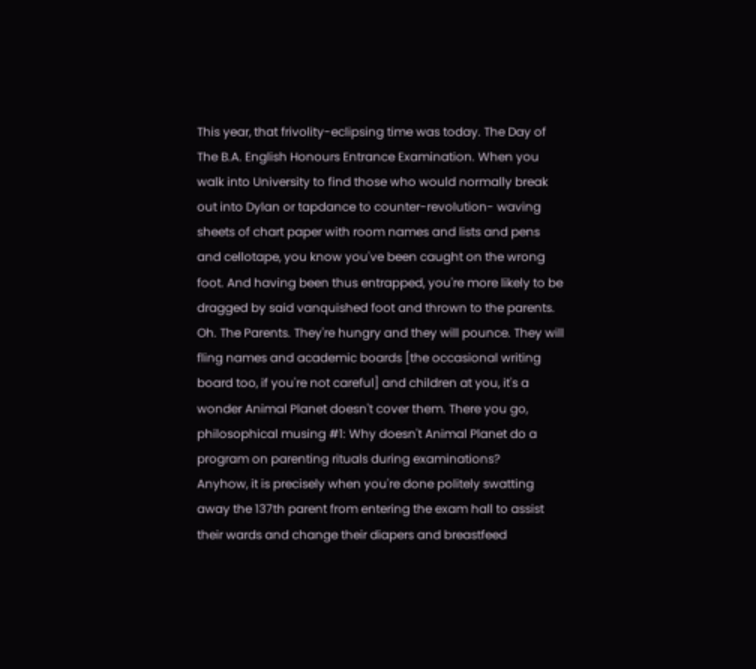This year, that frivolity-eclipsing time was today. The Day of The B.A. English Honours Entrance Examination. When you walk into University to find those who would normally break out into Dylan or tapdance to counter-revolution- waving sheets of chart paper with room names and lists and pens and cellotape, you know you've been caught on the wrong foot. And having been thus entrapped, you're more likely to be dragged by said vanquished foot and thrown to the parents. Oh. The Parents. They're hungry and they will pounce. They will fling names and academic boards [the occasional writing board too, if you're not careful] and children at you, it's a wonder Animal Planet doesn't cover them. There you go, philosophical musing #1: Why doesn't Animal Planet do a program on parenting rituals during examinations?
Anyhow, it is precisely when you're done politely swatting away the 137th parent from entering the exam hall to assist their wards and change their diapers and breastfeed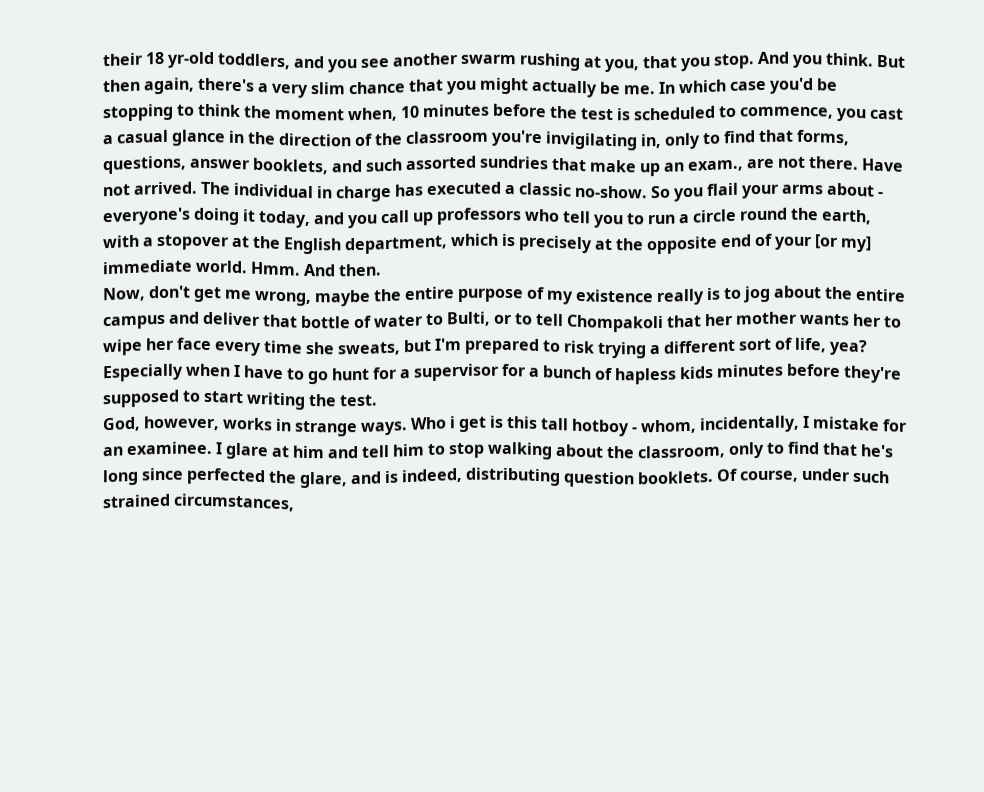their 18 yr-old toddlers, and you see another swarm rushing at you, that you stop. And you think. But then again, there's a very slim chance that you might actually be me. In which case you'd be stopping to think the moment when, 10 minutes before the test is scheduled to commence, you cast a casual glance in the direction of the classroom you're invigilating in, only to find that forms, questions, answer booklets, and such assorted sundries that make up an exam., are not there. Have not arrived. The individual in charge has executed a classic no-show. So you flail your arms about - everyone's doing it today, and you call up professors who tell you to run a circle round the earth, with a stopover at the English department, which is precisely at the opposite end of your [or my] immediate world. Hmm. And then.
Now, don't get me wrong, maybe the entire purpose of my existence really is to jog about the entire campus and deliver that bottle of water to Bulti, or to tell Chompakoli that her mother wants her to wipe her face every time she sweats, but I'm prepared to risk trying a different sort of life, yea? Especially when I have to go hunt for a supervisor for a bunch of hapless kids minutes before they're supposed to start writing the test.
God, however, works in strange ways. Who i get is this tall hotboy - whom, incidentally, I mistake for an examinee. I glare at him and tell him to stop walking about the classroom, only to find that he's long since perfected the glare, and is indeed, distributing question booklets. Of course, under such strained circumstances,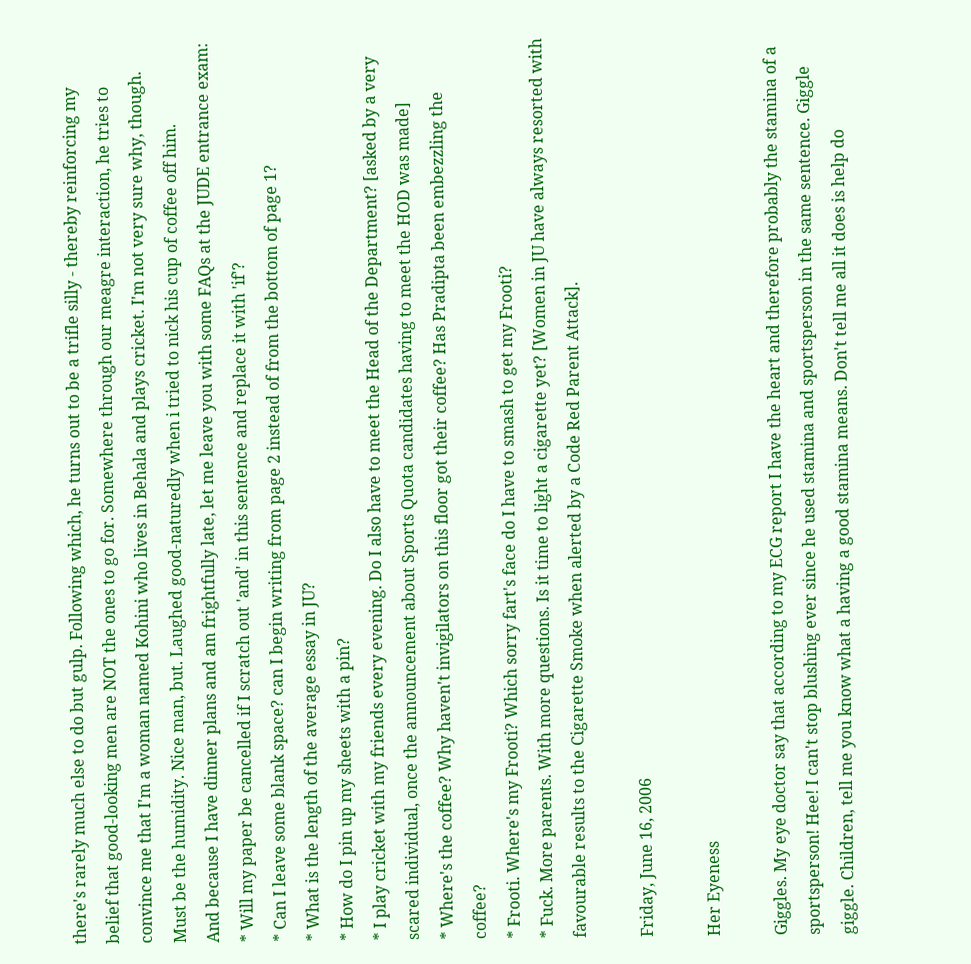there's rarely much else to do but gulp. Following which, he turns out to be a trifle silly - thereby reinforcing my belief that good-looking men are NOT the ones to go for. Somewhere through our meagre interaction, he tries to convince me that I'm a woman named Kohini who lives in Behala and plays cricket. I'm not very sure why, though. Must be the humidity. Nice man, but. Laughed good-naturedly when i tried to nick his cup of coffee off him.
And because I have dinner plans and am frightfully late, let me leave you with some FAQs at the JUDE entrance exam:
* Will my paper be cancelled if I scratch out 'and' in this sentence and replace it with 'if'?
* Can I leave some blank space? can I begin writing from page 2 instead of from the bottom of page 1?
* What is the length of the average essay in JU?
* How do I pin up my sheets with a pin?
* I play cricket with my friends every evening. Do I also have to meet the Head of the Department? [asked by a very scared individual, once the announcement about Sports Quota candidates having to meet the HOD was made]
* Where's the coffee? Why haven't invigilators on this floor got their coffee? Has Pradipta been embezzling the coffee?
* Frooti. Where's my Frooti? Which sorry fart's face do I have to smash to get my Frooti?
* Fuck. More parents. With more questions. Is it time to light a cigarette yet? [Women in JU have always resorted with favourable results to the Cigarette Smoke when alerted by a Code Red Parent Attack].

Friday, June 16, 2006

Her Eyeness

Giggles. My eye doctor say that according to my ECG report I have the heart and therefore probably the stamina of a sportsperson! Hee! I can't stop blushing ever since he used stamina and sportsperson in the same sentence. Giggle giggle. Children, tell me you know what a having a good stamina means. Don't tell me all it does is help do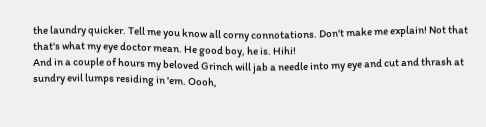the laundry quicker. Tell me you know all corny connotations. Don't make me explain! Not that that's what my eye doctor mean. He good boy, he is. Hihi!
And in a couple of hours my beloved Grinch will jab a needle into my eye and cut and thrash at sundry evil lumps residing in 'em. Oooh,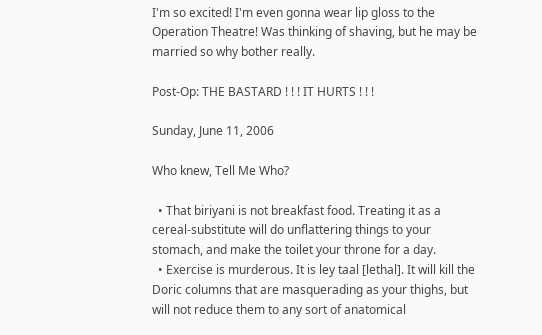I'm so excited! I'm even gonna wear lip gloss to the Operation Theatre! Was thinking of shaving, but he may be married so why bother really.

Post-Op: THE BASTARD ! ! ! IT HURTS ! ! !

Sunday, June 11, 2006

Who knew, Tell Me Who?

  • That biriyani is not breakfast food. Treating it as a cereal-substitute will do unflattering things to your stomach, and make the toilet your throne for a day.
  • Exercise is murderous. It is ley taal [lethal]. It will kill the Doric columns that are masquerading as your thighs, but will not reduce them to any sort of anatomical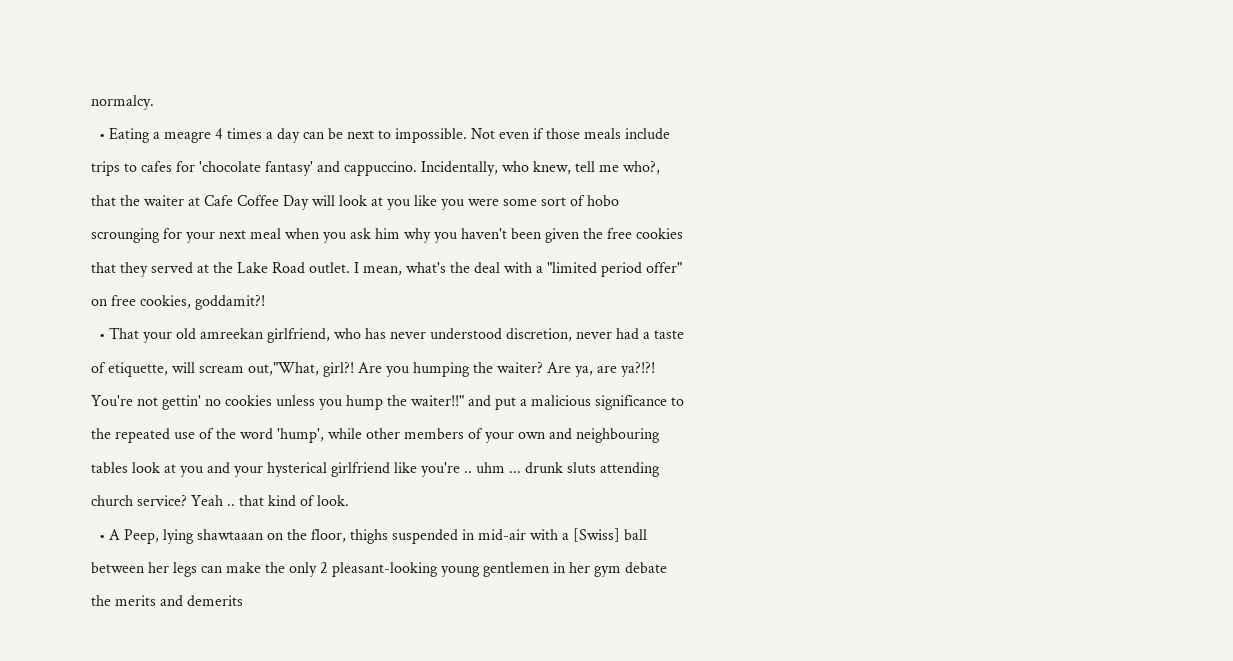normalcy.
  • Eating a meagre 4 times a day can be next to impossible. Not even if those meals include trips to cafes for 'chocolate fantasy' and cappuccino. Incidentally, who knew, tell me who?, that the waiter at Cafe Coffee Day will look at you like you were some sort of hobo scrounging for your next meal when you ask him why you haven't been given the free cookies that they served at the Lake Road outlet. I mean, what's the deal with a "limited period offer" on free cookies, goddamit?!
  • That your old amreekan girlfriend, who has never understood discretion, never had a taste of etiquette, will scream out,"What, girl?! Are you humping the waiter? Are ya, are ya?!?! You're not gettin' no cookies unless you hump the waiter!!" and put a malicious significance to the repeated use of the word 'hump', while other members of your own and neighbouring tables look at you and your hysterical girlfriend like you're .. uhm ... drunk sluts attending church service? Yeah .. that kind of look.
  • A Peep, lying shawtaaan on the floor, thighs suspended in mid-air with a [Swiss] ball between her legs can make the only 2 pleasant-looking young gentlemen in her gym debate the merits and demerits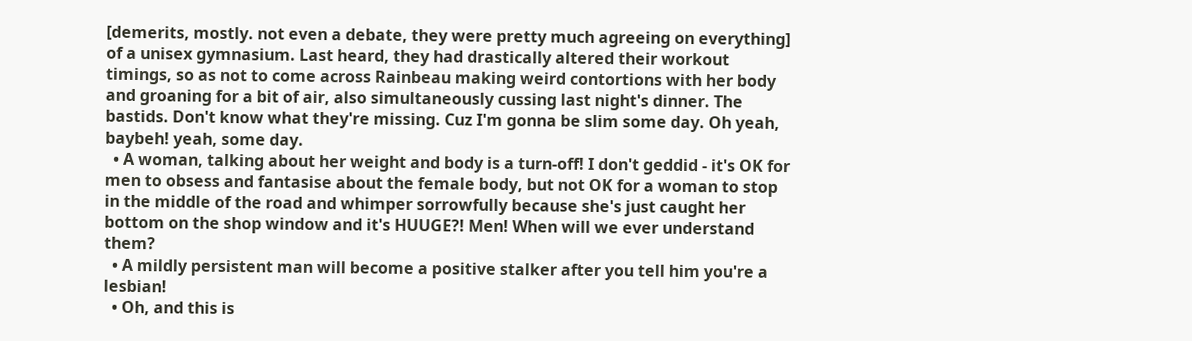[demerits, mostly. not even a debate, they were pretty much agreeing on everything] of a unisex gymnasium. Last heard, they had drastically altered their workout timings, so as not to come across Rainbeau making weird contortions with her body and groaning for a bit of air, also simultaneously cussing last night's dinner. The bastids. Don't know what they're missing. Cuz I'm gonna be slim some day. Oh yeah, baybeh! yeah, some day.
  • A woman, talking about her weight and body is a turn-off! I don't geddid - it's OK for men to obsess and fantasise about the female body, but not OK for a woman to stop in the middle of the road and whimper sorrowfully because she's just caught her bottom on the shop window and it's HUUGE?! Men! When will we ever understand them?
  • A mildly persistent man will become a positive stalker after you tell him you're a lesbian!
  • Oh, and this is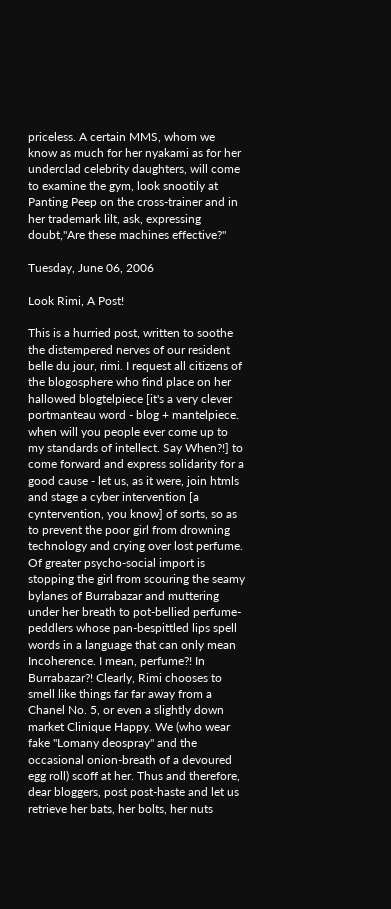priceless. A certain MMS, whom we know as much for her nyakami as for her underclad celebrity daughters, will come to examine the gym, look snootily at Panting Peep on the cross-trainer and in her trademark lilt, ask, expressing doubt,"Are these machines effective?"

Tuesday, June 06, 2006

Look Rimi, A Post!

This is a hurried post, written to soothe the distempered nerves of our resident belle du jour, rimi. I request all citizens of the blogosphere who find place on her hallowed blogtelpiece [it's a very clever portmanteau word - blog + mantelpiece. when will you people ever come up to my standards of intellect. Say When?!] to come forward and express solidarity for a good cause - let us, as it were, join htmls and stage a cyber intervention [a cyntervention, you know] of sorts, so as to prevent the poor girl from drowning technology and crying over lost perfume. Of greater psycho-social import is stopping the girl from scouring the seamy bylanes of Burrabazar and muttering under her breath to pot-bellied perfume-peddlers whose pan-bespittled lips spell words in a language that can only mean Incoherence. I mean, perfume?! In Burrabazar?! Clearly, Rimi chooses to smell like things far far away from a Chanel No. 5, or even a slightly down market Clinique Happy. We (who wear fake "Lomany deospray" and the occasional onion-breath of a devoured egg roll) scoff at her. Thus and therefore, dear bloggers, post post-haste and let us retrieve her bats, her bolts, her nuts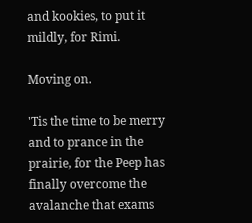and kookies, to put it mildly, for Rimi.

Moving on.

'Tis the time to be merry and to prance in the prairie, for the Peep has finally overcome the avalanche that exams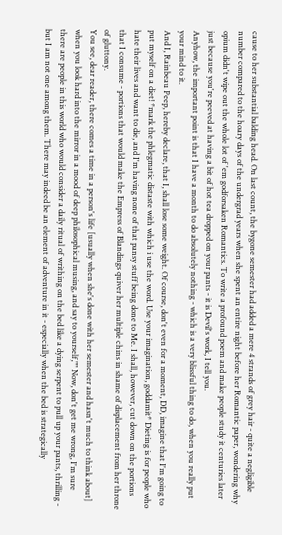cause to her substantial balding head. On last count, the bygone semester had added a mere 4 strands of grey hair - quite a negligible number compared to the hoary days of the undergrad years when she spent an entire night before her Romantic paper, wondering why opium didn't wipe out the whole lot of 'em godforsaken Romantics. To write a profound poem and make people study it centuries later just because you're peeved at having a bit of hot tea dropped on your pants - it is Devil's work, I tell you.
Anyhow, the important point is that I have a month to do absolutely nothing - which is a very blissful thing to do, when you really put your mind to it.
And I, Rainbeau Peep, hereby declare, that I, shall lose some weight. Of course, don't even for a moment, DD, imagine that I'm going to put myself on a diet! *mark the phlegmatic distaste with which i use the word. Use your imagination, goddamit* Dieting is for people who hate their lives and want to die, and I'm having none of that pansy stuff being done to Me. I shall, however, cut down on the portions that I consume - portions that would make the Empress of Blandings quiver her multiple chins in shame of displacement from her throne of gluttony.
You see, dear reader, there comes a time in a person's life [usually when she's done with her semester and hasn't much to think about] when you look hard into the mirror in a mood of deep philosophical musing, and say to yourself,"" Now, don't get me wrong, I'm sure there are people in this world who would consider a daily ritual of writhing on the bed like a dying serpent to pull up your pants, thrilling - but I am not one among them. There may indeed be an element of adventure in it - especially when the bed is strategically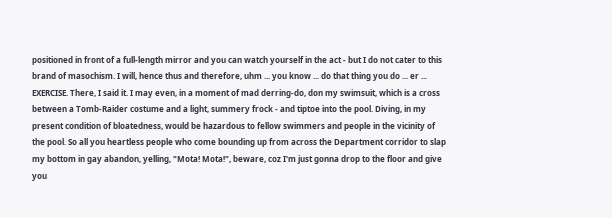positioned in front of a full-length mirror and you can watch yourself in the act - but I do not cater to this brand of masochism. I will, hence thus and therefore, uhm ... you know ... do that thing you do ... er ... EXERCISE. There, I said it. I may even, in a moment of mad derring-do, don my swimsuit, which is a cross between a Tomb-Raider costume and a light, summery frock - and tiptoe into the pool. Diving, in my present condition of bloatedness, would be hazardous to fellow swimmers and people in the vicinity of the pool. So all you heartless people who come bounding up from across the Department corridor to slap my bottom in gay abandon, yelling, "Mota! Mota!", beware, coz I'm just gonna drop to the floor and give you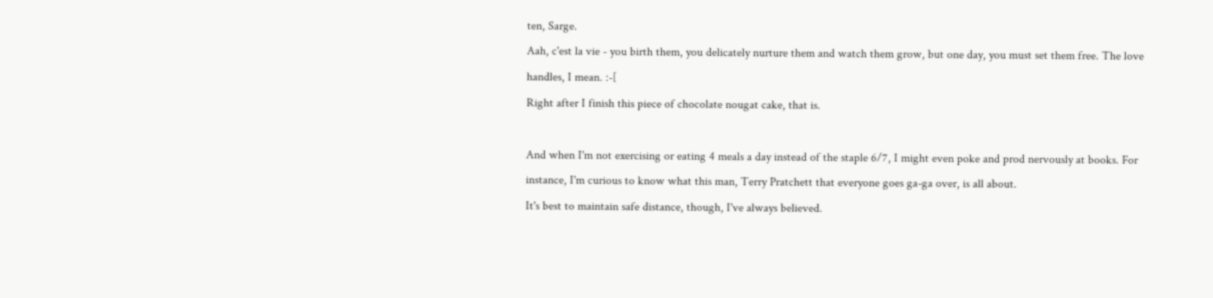ten, Sarge.
Aah, c'est la vie - you birth them, you delicately nurture them and watch them grow, but one day, you must set them free. The love handles, I mean. :-[
Right after I finish this piece of chocolate nougat cake, that is.

And when I'm not exercising or eating 4 meals a day instead of the staple 6/7, I might even poke and prod nervously at books. For instance, I'm curious to know what this man, Terry Pratchett that everyone goes ga-ga over, is all about.
It's best to maintain safe distance, though, I've always believed.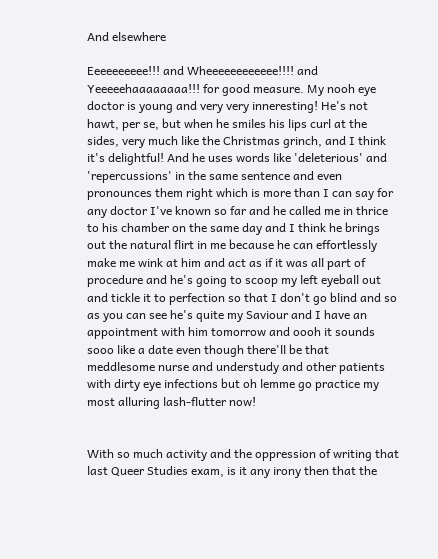And elsewhere

Eeeeeeeeee!!! and Wheeeeeeeeeeee!!!! and Yeeeeehaaaaaaaa!!! for good measure. My nooh eye doctor is young and very very inneresting! He's not hawt, per se, but when he smiles his lips curl at the sides, very much like the Christmas grinch, and I think it's delightful! And he uses words like 'deleterious' and 'repercussions' in the same sentence and even pronounces them right which is more than I can say for any doctor I've known so far and he called me in thrice to his chamber on the same day and I think he brings out the natural flirt in me because he can effortlessly make me wink at him and act as if it was all part of procedure and he's going to scoop my left eyeball out and tickle it to perfection so that I don't go blind and so as you can see he's quite my Saviour and I have an appointment with him tomorrow and oooh it sounds sooo like a date even though there'll be that meddlesome nurse and understudy and other patients with dirty eye infections but oh lemme go practice my most alluring lash-flutter now!


With so much activity and the oppression of writing that last Queer Studies exam, is it any irony then that the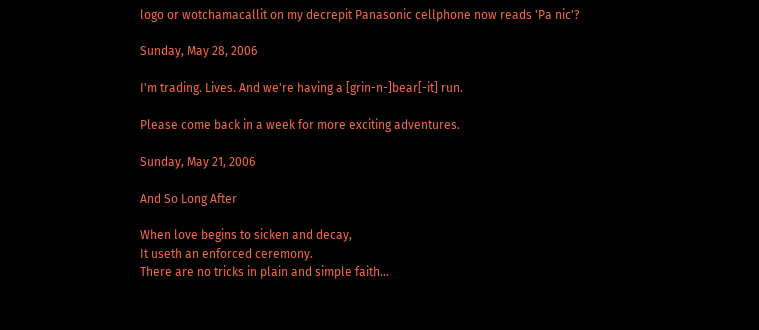logo or wotchamacallit on my decrepit Panasonic cellphone now reads 'Pa nic'?

Sunday, May 28, 2006

I'm trading. Lives. And we're having a [grin-n-]bear[-it] run.

Please come back in a week for more exciting adventures.

Sunday, May 21, 2006

And So Long After

When love begins to sicken and decay,
It useth an enforced ceremony.
There are no tricks in plain and simple faith...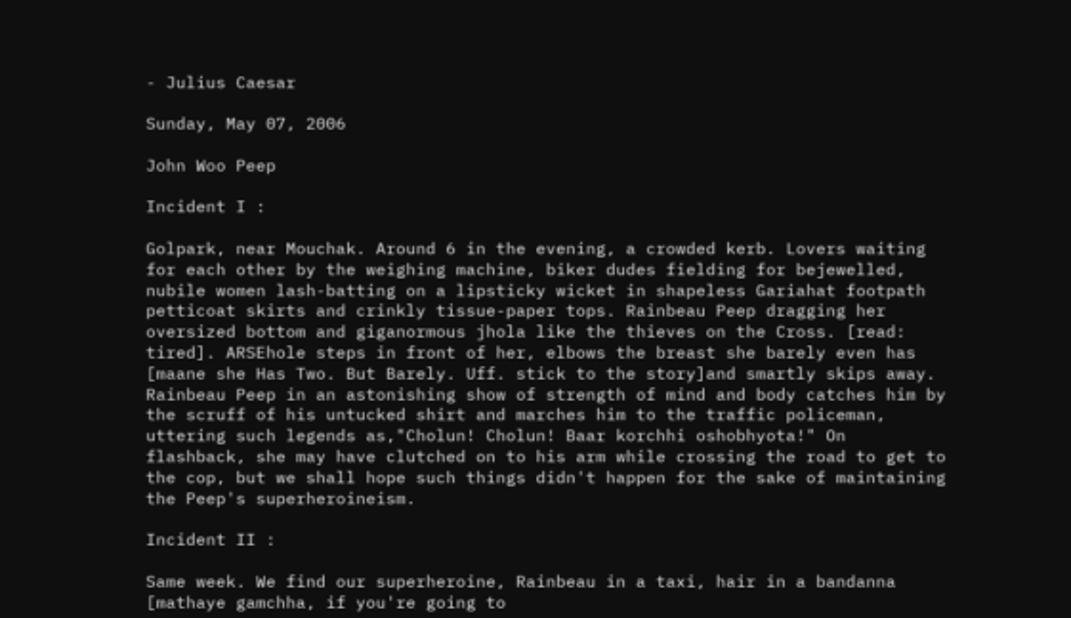- Julius Caesar

Sunday, May 07, 2006

John Woo Peep

Incident I :

Golpark, near Mouchak. Around 6 in the evening, a crowded kerb. Lovers waiting for each other by the weighing machine, biker dudes fielding for bejewelled, nubile women lash-batting on a lipsticky wicket in shapeless Gariahat footpath petticoat skirts and crinkly tissue-paper tops. Rainbeau Peep dragging her oversized bottom and giganormous jhola like the thieves on the Cross. [read: tired]. ARSEhole steps in front of her, elbows the breast she barely even has [maane she Has Two. But Barely. Uff. stick to the story]and smartly skips away. Rainbeau Peep in an astonishing show of strength of mind and body catches him by the scruff of his untucked shirt and marches him to the traffic policeman, uttering such legends as,"Cholun! Cholun! Baar korchhi oshobhyota!" On flashback, she may have clutched on to his arm while crossing the road to get to the cop, but we shall hope such things didn't happen for the sake of maintaining the Peep's superheroineism.

Incident II :

Same week. We find our superheroine, Rainbeau in a taxi, hair in a bandanna [mathaye gamchha, if you're going to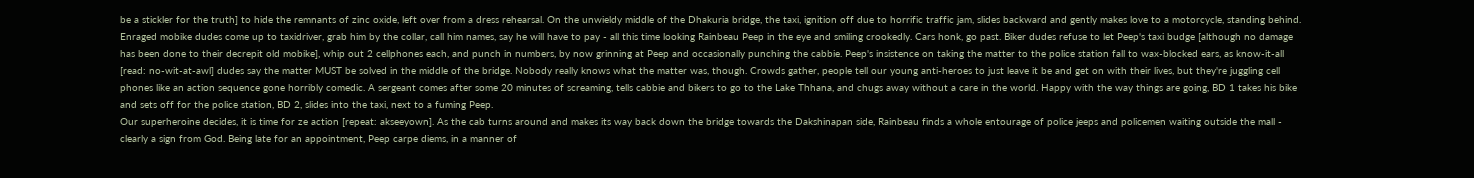be a stickler for the truth] to hide the remnants of zinc oxide, left over from a dress rehearsal. On the unwieldy middle of the Dhakuria bridge, the taxi, ignition off due to horrific traffic jam, slides backward and gently makes love to a motorcycle, standing behind. Enraged mobike dudes come up to taxidriver, grab him by the collar, call him names, say he will have to pay - all this time looking Rainbeau Peep in the eye and smiling crookedly. Cars honk, go past. Biker dudes refuse to let Peep's taxi budge [although no damage has been done to their decrepit old mobike], whip out 2 cellphones each, and punch in numbers, by now grinning at Peep and occasionally punching the cabbie. Peep's insistence on taking the matter to the police station fall to wax-blocked ears, as know-it-all [read: no-wit-at-awl] dudes say the matter MUST be solved in the middle of the bridge. Nobody really knows what the matter was, though. Crowds gather, people tell our young anti-heroes to just leave it be and get on with their lives, but they're juggling cell phones like an action sequence gone horribly comedic. A sergeant comes after some 20 minutes of screaming, tells cabbie and bikers to go to the Lake Thhana, and chugs away without a care in the world. Happy with the way things are going, BD 1 takes his bike and sets off for the police station, BD 2, slides into the taxi, next to a fuming Peep.
Our superheroine decides, it is time for ze action [repeat: akseeyown]. As the cab turns around and makes its way back down the bridge towards the Dakshinapan side, Rainbeau finds a whole entourage of police jeeps and policemen waiting outside the mall - clearly a sign from God. Being late for an appointment, Peep carpe diems, in a manner of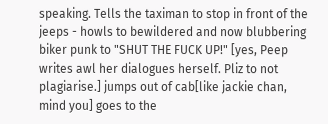speaking. Tells the taximan to stop in front of the jeeps - howls to bewildered and now blubbering biker punk to "SHUT THE FUCK UP!" [yes, Peep writes awl her dialogues herself. Pliz to not plagiarise.] jumps out of cab[like jackie chan, mind you] goes to the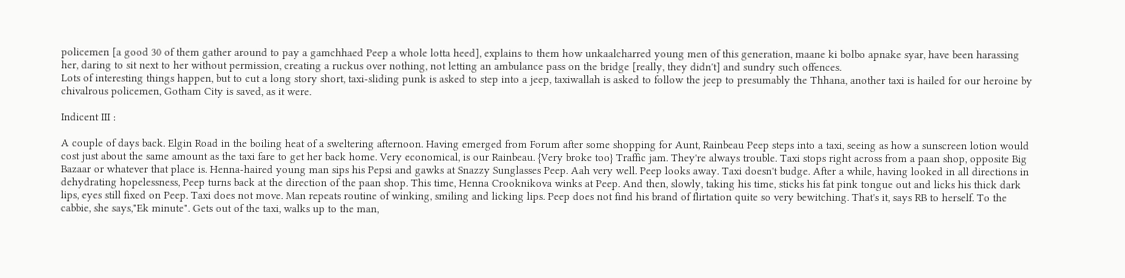policemen [a good 30 of them gather around to pay a gamchhaed Peep a whole lotta heed], explains to them how unkaalcharred young men of this generation, maane ki bolbo apnake syar, have been harassing her, daring to sit next to her without permission, creating a ruckus over nothing, not letting an ambulance pass on the bridge [really, they didn't] and sundry such offences.
Lots of interesting things happen, but to cut a long story short, taxi-sliding punk is asked to step into a jeep, taxiwallah is asked to follow the jeep to presumably the Thhana, another taxi is hailed for our heroine by chivalrous policemen, Gotham City is saved, as it were.

Indicent III :

A couple of days back. Elgin Road in the boiling heat of a sweltering afternoon. Having emerged from Forum after some shopping for Aunt, Rainbeau Peep steps into a taxi, seeing as how a sunscreen lotion would cost just about the same amount as the taxi fare to get her back home. Very economical, is our Rainbeau. {Very broke too} Traffic jam. They're always trouble. Taxi stops right across from a paan shop, opposite Big Bazaar or whatever that place is. Henna-haired young man sips his Pepsi and gawks at Snazzy Sunglasses Peep. Aah very well. Peep looks away. Taxi doesn't budge. After a while, having looked in all directions in dehydrating hopelessness, Peep turns back at the direction of the paan shop. This time, Henna Crooknikova winks at Peep. And then, slowly, taking his time, sticks his fat pink tongue out and licks his thick dark lips, eyes still fixed on Peep. Taxi does not move. Man repeats routine of winking, smiling and licking lips. Peep does not find his brand of flirtation quite so very bewitching. That's it, says RB to herself. To the cabbie, she says,"Ek minute". Gets out of the taxi, walks up to the man,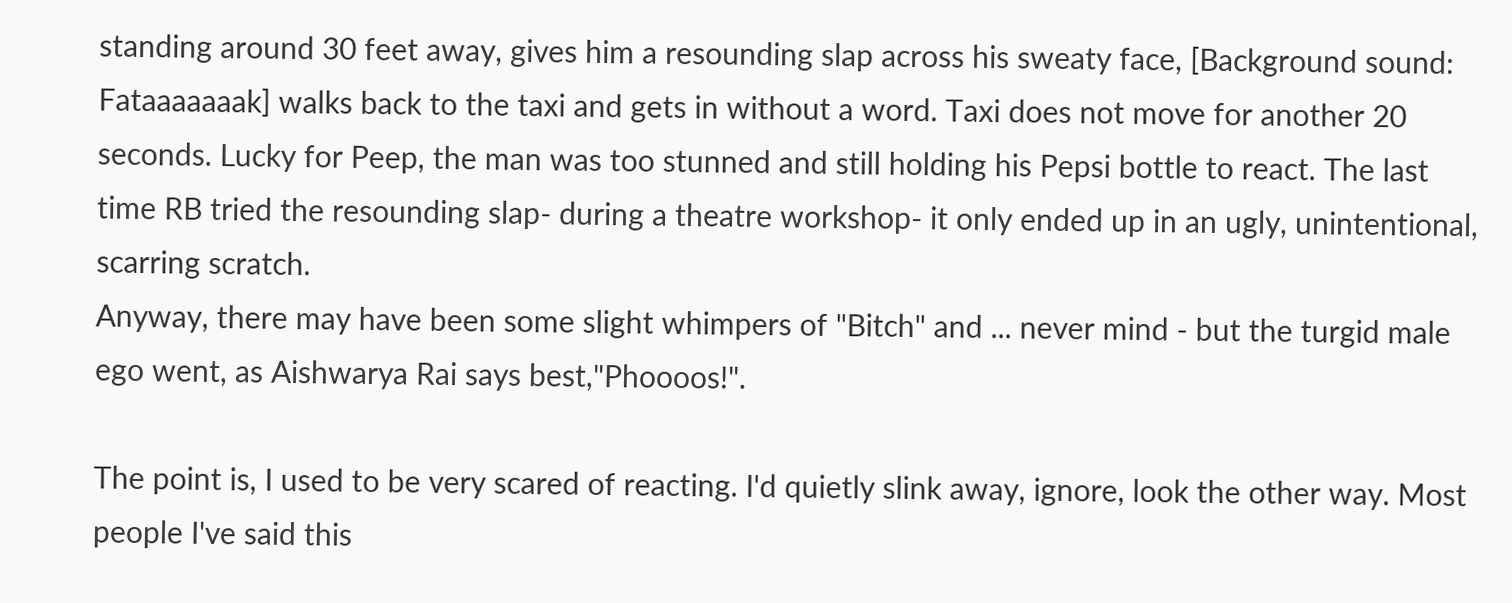standing around 30 feet away, gives him a resounding slap across his sweaty face, [Background sound: Fataaaaaaak] walks back to the taxi and gets in without a word. Taxi does not move for another 20 seconds. Lucky for Peep, the man was too stunned and still holding his Pepsi bottle to react. The last time RB tried the resounding slap- during a theatre workshop- it only ended up in an ugly, unintentional, scarring scratch.
Anyway, there may have been some slight whimpers of "Bitch" and ... never mind - but the turgid male ego went, as Aishwarya Rai says best,"Phoooos!".

The point is, I used to be very scared of reacting. I'd quietly slink away, ignore, look the other way. Most people I've said this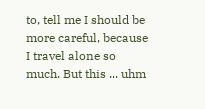to, tell me I should be more careful, because I travel alone so much. But this ... uhm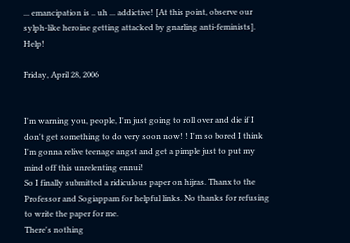... emancipation is .. uh ... addictive! [At this point, observe our sylph-like heroine getting attacked by gnarling anti-feminists]. Help!

Friday, April 28, 2006


I'm warning you, people, I'm just going to roll over and die if I don't get something to do very soon now! ! I'm so bored I think I'm gonna relive teenage angst and get a pimple just to put my mind off this unrelenting ennui!
So I finally submitted a ridiculous paper on hijras. Thanx to the Professor and Sogiappam for helpful links. No thanks for refusing to write the paper for me.
There's nothing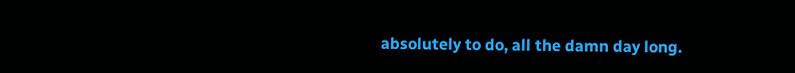absolutely to do, all the damn day long.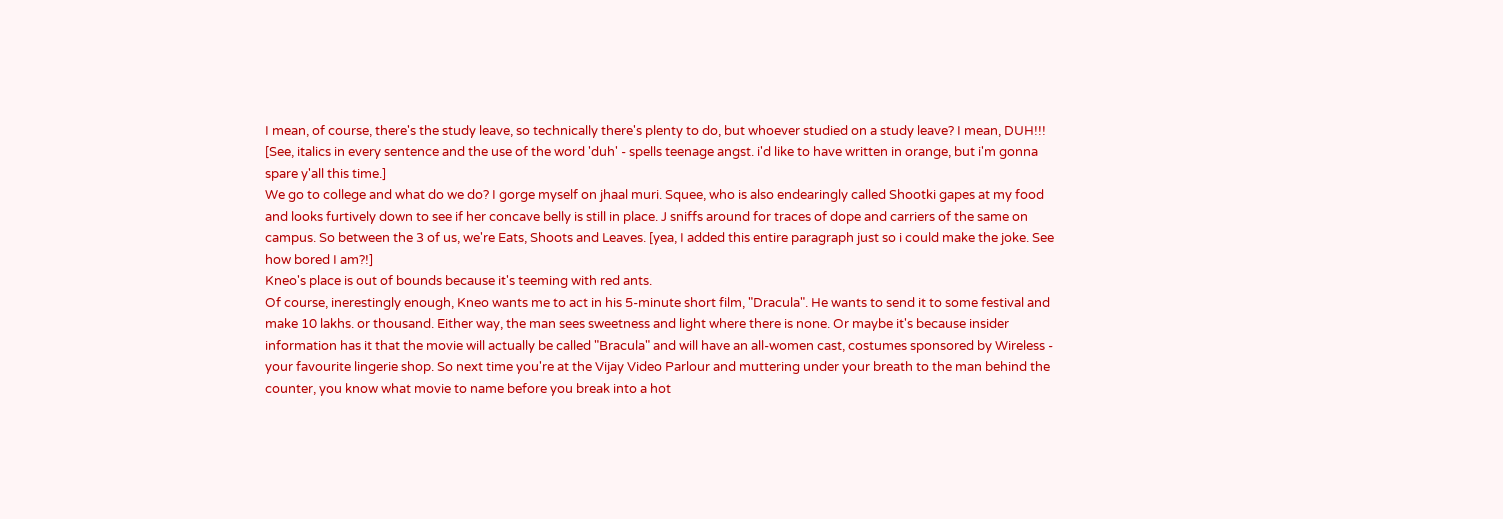I mean, of course, there's the study leave, so technically there's plenty to do, but whoever studied on a study leave? I mean, DUH!!! [See, italics in every sentence and the use of the word 'duh' - spells teenage angst. i'd like to have written in orange, but i'm gonna spare y'all this time.]
We go to college and what do we do? I gorge myself on jhaal muri. Squee, who is also endearingly called Shootki gapes at my food and looks furtively down to see if her concave belly is still in place. J sniffs around for traces of dope and carriers of the same on campus. So between the 3 of us, we're Eats, Shoots and Leaves. [yea, I added this entire paragraph just so i could make the joke. See how bored I am?!]
Kneo's place is out of bounds because it's teeming with red ants.
Of course, inerestingly enough, Kneo wants me to act in his 5-minute short film, "Dracula". He wants to send it to some festival and make 10 lakhs. or thousand. Either way, the man sees sweetness and light where there is none. Or maybe it's because insider information has it that the movie will actually be called "Bracula" and will have an all-women cast, costumes sponsored by Wireless - your favourite lingerie shop. So next time you're at the Vijay Video Parlour and muttering under your breath to the man behind the counter, you know what movie to name before you break into a hot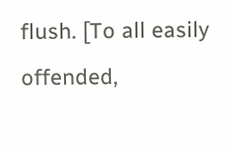flush. [To all easily offended,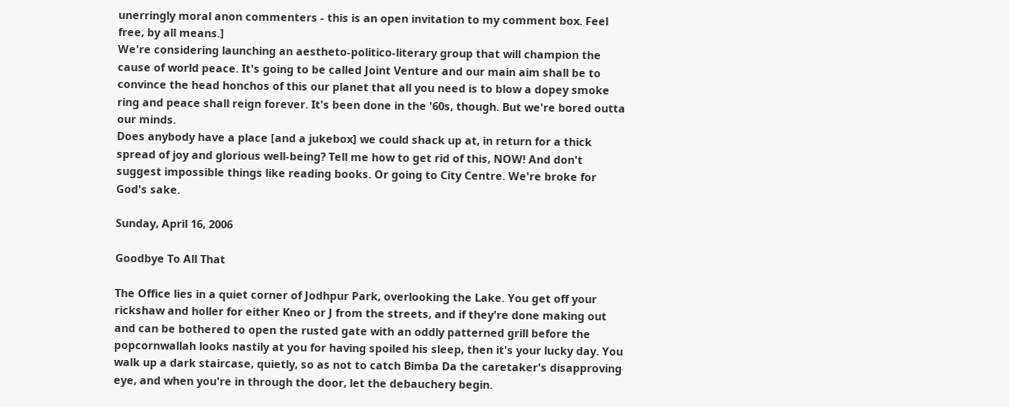unerringly moral anon commenters - this is an open invitation to my comment box. Feel free, by all means.]
We're considering launching an aestheto-politico-literary group that will champion the cause of world peace. It's going to be called Joint Venture and our main aim shall be to convince the head honchos of this our planet that all you need is to blow a dopey smoke ring and peace shall reign forever. It's been done in the '60s, though. But we're bored outta our minds.
Does anybody have a place [and a jukebox] we could shack up at, in return for a thick spread of joy and glorious well-being? Tell me how to get rid of this, NOW! And don't suggest impossible things like reading books. Or going to City Centre. We're broke for God's sake.

Sunday, April 16, 2006

Goodbye To All That

The Office lies in a quiet corner of Jodhpur Park, overlooking the Lake. You get off your rickshaw and holler for either Kneo or J from the streets, and if they're done making out and can be bothered to open the rusted gate with an oddly patterned grill before the popcornwallah looks nastily at you for having spoiled his sleep, then it's your lucky day. You walk up a dark staircase, quietly, so as not to catch Bimba Da the caretaker's disapproving eye, and when you're in through the door, let the debauchery begin.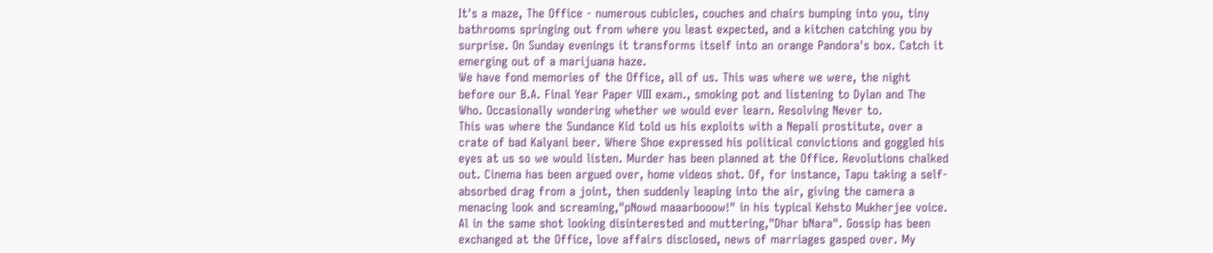It's a maze, The Office - numerous cubicles, couches and chairs bumping into you, tiny bathrooms springing out from where you least expected, and a kitchen catching you by surprise. On Sunday evenings it transforms itself into an orange Pandora's box. Catch it emerging out of a marijuana haze.
We have fond memories of the Office, all of us. This was where we were, the night before our B.A. Final Year Paper VIII exam., smoking pot and listening to Dylan and The Who. Occasionally wondering whether we would ever learn. Resolving Never to.
This was where the Sundance Kid told us his exploits with a Nepali prostitute, over a crate of bad Kalyani beer. Where Shoe expressed his political convictions and goggled his eyes at us so we would listen. Murder has been planned at the Office. Revolutions chalked out. Cinema has been argued over, home videos shot. Of, for instance, Tapu taking a self-absorbed drag from a joint, then suddenly leaping into the air, giving the camera a menacing look and screaming,"pNowd maaarbooow!" in his typical Kehsto Mukherjee voice. Al in the same shot looking disinterested and muttering,"Dhar bNara". Gossip has been exchanged at the Office, love affairs disclosed, news of marriages gasped over. My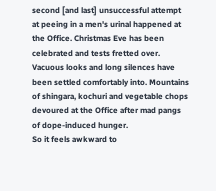second [and last] unsuccessful attempt at peeing in a men's urinal happened at the Office. Christmas Eve has been celebrated and tests fretted over. Vacuous looks and long silences have been settled comfortably into. Mountains of shingara, kochuri and vegetable chops devoured at the Office after mad pangs of dope-induced hunger.
So it feels awkward to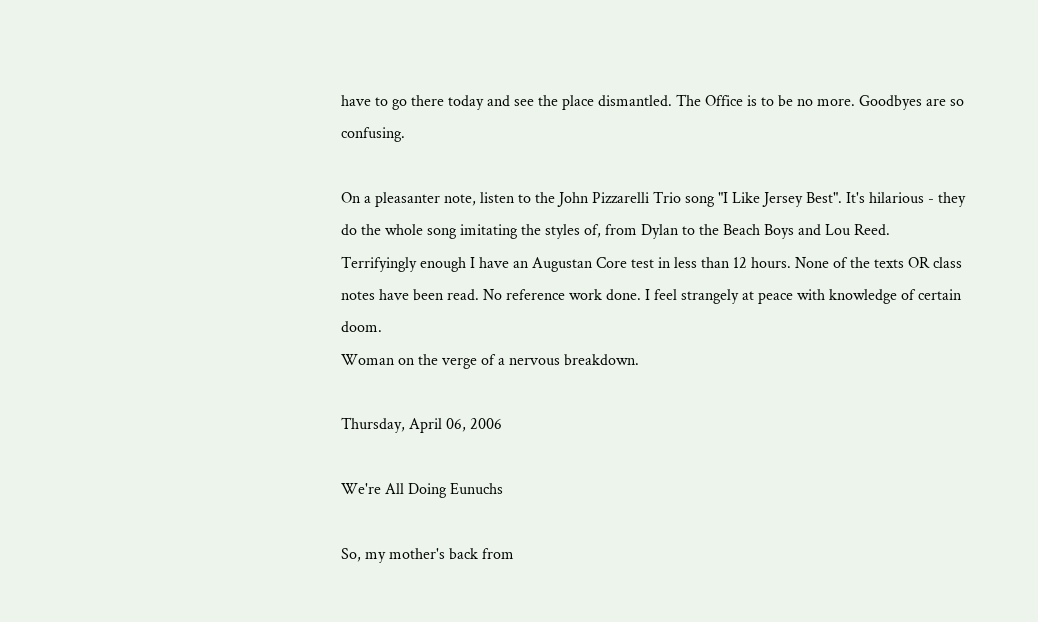have to go there today and see the place dismantled. The Office is to be no more. Goodbyes are so confusing.

On a pleasanter note, listen to the John Pizzarelli Trio song "I Like Jersey Best". It's hilarious - they do the whole song imitating the styles of, from Dylan to the Beach Boys and Lou Reed.
Terrifyingly enough I have an Augustan Core test in less than 12 hours. None of the texts OR class notes have been read. No reference work done. I feel strangely at peace with knowledge of certain doom.
Woman on the verge of a nervous breakdown.

Thursday, April 06, 2006

We're All Doing Eunuchs

So, my mother's back from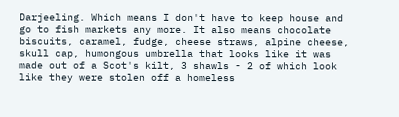Darjeeling. Which means I don't have to keep house and go to fish markets any more. It also means chocolate biscuits, caramel, fudge, cheese straws, alpine cheese, skull cap, humongous umbrella that looks like it was made out of a Scot's kilt, 3 shawls - 2 of which look like they were stolen off a homeless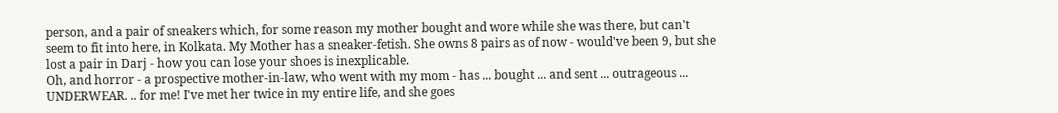person, and a pair of sneakers which, for some reason my mother bought and wore while she was there, but can't seem to fit into here, in Kolkata. My Mother has a sneaker-fetish. She owns 8 pairs as of now - would've been 9, but she lost a pair in Darj - how you can lose your shoes is inexplicable.
Oh, and horror - a prospective mother-in-law, who went with my mom - has ... bought ... and sent ... outrageous ... UNDERWEAR. .. for me! I've met her twice in my entire life, and she goes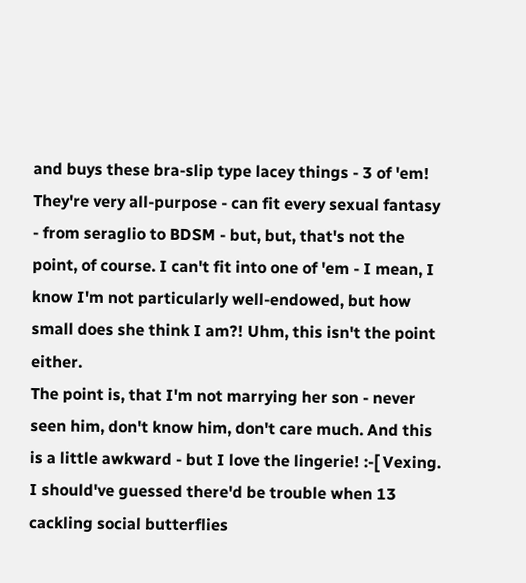and buys these bra-slip type lacey things - 3 of 'em! They're very all-purpose - can fit every sexual fantasy - from seraglio to BDSM - but, but, that's not the point, of course. I can't fit into one of 'em - I mean, I know I'm not particularly well-endowed, but how small does she think I am?! Uhm, this isn't the point either.
The point is, that I'm not marrying her son - never seen him, don't know him, don't care much. And this is a little awkward - but I love the lingerie! :-[ Vexing. I should've guessed there'd be trouble when 13 cackling social butterflies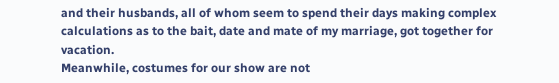and their husbands, all of whom seem to spend their days making complex calculations as to the bait, date and mate of my marriage, got together for vacation.
Meanwhile, costumes for our show are not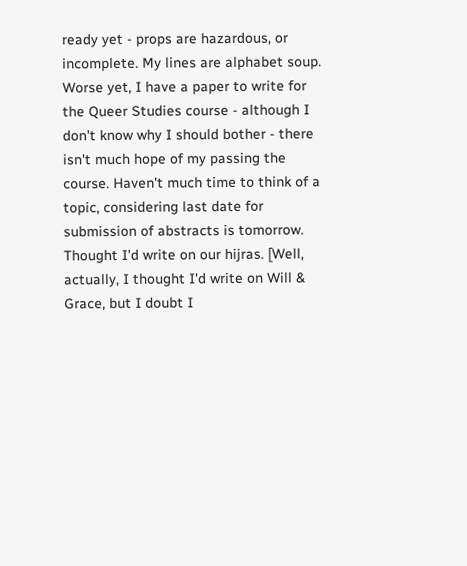ready yet - props are hazardous, or incomplete. My lines are alphabet soup.
Worse yet, I have a paper to write for the Queer Studies course - although I don't know why I should bother - there isn't much hope of my passing the course. Haven't much time to think of a topic, considering last date for submission of abstracts is tomorrow. Thought I'd write on our hijras. [Well, actually, I thought I'd write on Will & Grace, but I doubt I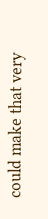could make that very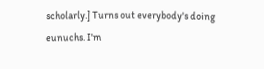scholarly.] Turns out everybody's doing eunuchs. I'm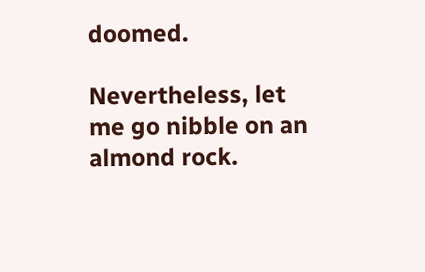doomed.

Nevertheless, let me go nibble on an almond rock.